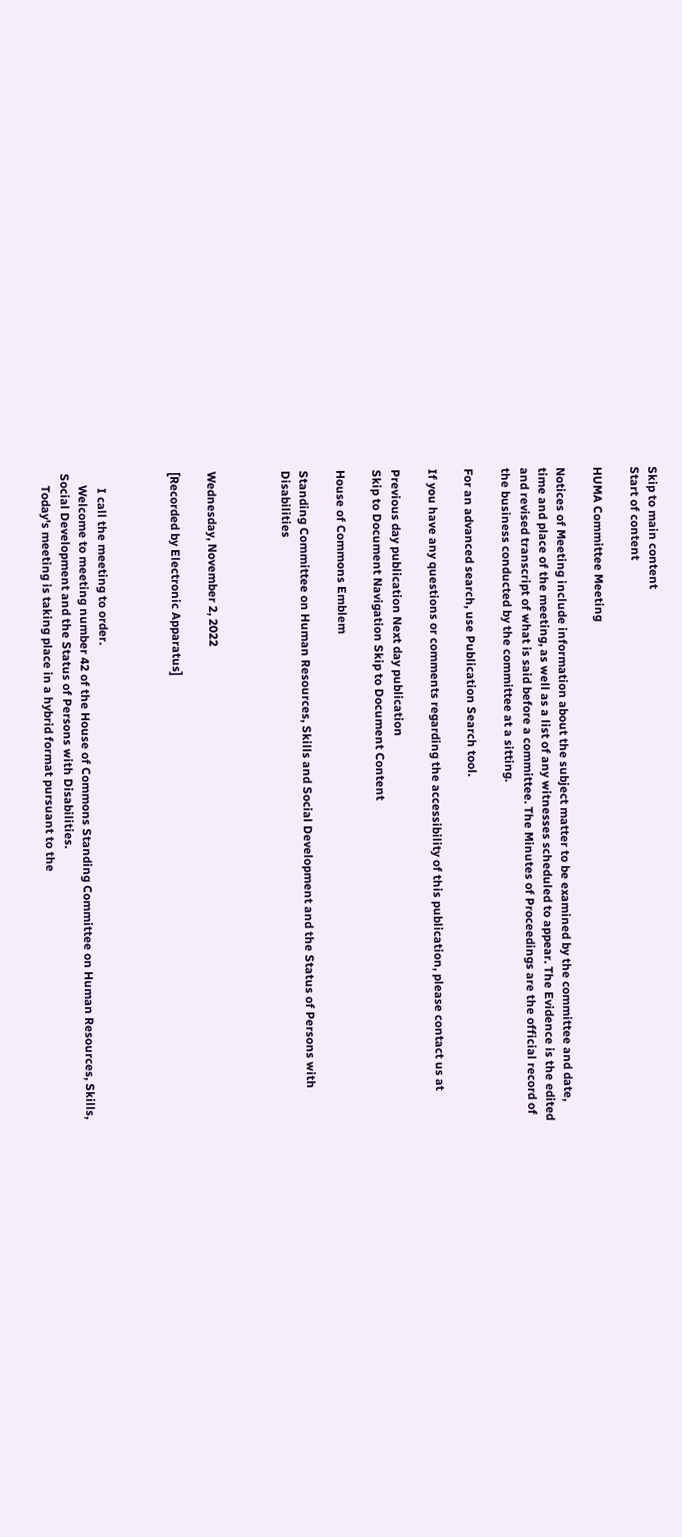Skip to main content
Start of content

HUMA Committee Meeting

Notices of Meeting include information about the subject matter to be examined by the committee and date, time and place of the meeting, as well as a list of any witnesses scheduled to appear. The Evidence is the edited and revised transcript of what is said before a committee. The Minutes of Proceedings are the official record of the business conducted by the committee at a sitting.

For an advanced search, use Publication Search tool.

If you have any questions or comments regarding the accessibility of this publication, please contact us at

Previous day publication Next day publication
Skip to Document Navigation Skip to Document Content

House of Commons Emblem

Standing Committee on Human Resources, Skills and Social Development and the Status of Persons with Disabilities



Wednesday, November 2, 2022

[Recorded by Electronic Apparatus]



     I call the meeting to order.
    Welcome to meeting number 42 of the House of Commons Standing Committee on Human Resources, Skills, Social Development and the Status of Persons with Disabilities.
    Today's meeting is taking place in a hybrid format pursuant to the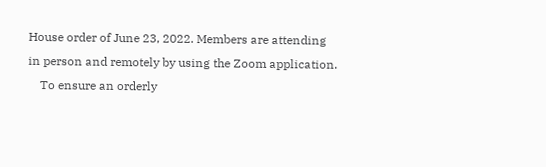House order of June 23, 2022. Members are attending in person and remotely by using the Zoom application.
    To ensure an orderly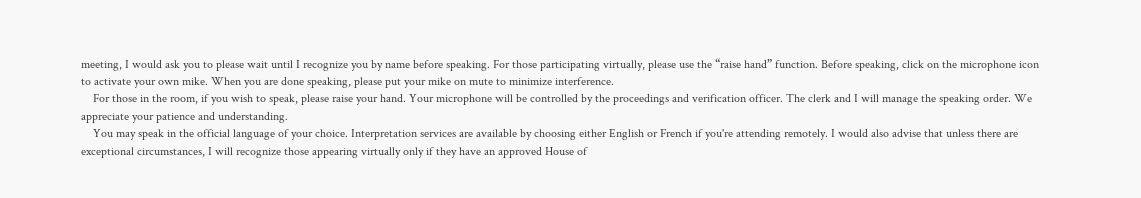meeting, I would ask you to please wait until I recognize you by name before speaking. For those participating virtually, please use the “raise hand” function. Before speaking, click on the microphone icon to activate your own mike. When you are done speaking, please put your mike on mute to minimize interference.
    For those in the room, if you wish to speak, please raise your hand. Your microphone will be controlled by the proceedings and verification officer. The clerk and I will manage the speaking order. We appreciate your patience and understanding.
    You may speak in the official language of your choice. Interpretation services are available by choosing either English or French if you're attending remotely. I would also advise that unless there are exceptional circumstances, I will recognize those appearing virtually only if they have an approved House of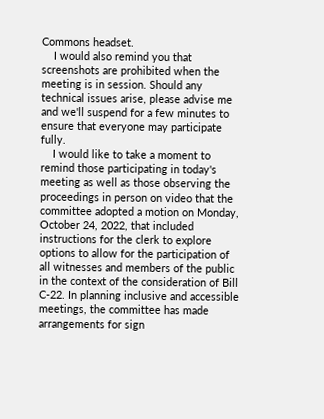Commons headset.
    I would also remind you that screenshots are prohibited when the meeting is in session. Should any technical issues arise, please advise me and we'll suspend for a few minutes to ensure that everyone may participate fully.
    I would like to take a moment to remind those participating in today's meeting as well as those observing the proceedings in person on video that the committee adopted a motion on Monday, October 24, 2022, that included instructions for the clerk to explore options to allow for the participation of all witnesses and members of the public in the context of the consideration of Bill C-22. In planning inclusive and accessible meetings, the committee has made arrangements for sign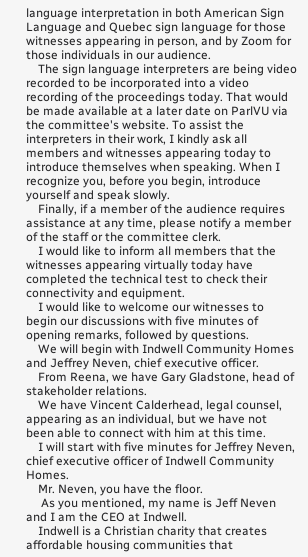language interpretation in both American Sign Language and Quebec sign language for those witnesses appearing in person, and by Zoom for those individuals in our audience.
    The sign language interpreters are being video recorded to be incorporated into a video recording of the proceedings today. That would be made available at a later date on ParlVU via the committee's website. To assist the interpreters in their work, I kindly ask all members and witnesses appearing today to introduce themselves when speaking. When I recognize you, before you begin, introduce yourself and speak slowly.
    Finally, if a member of the audience requires assistance at any time, please notify a member of the staff or the committee clerk.
    I would like to inform all members that the witnesses appearing virtually today have completed the technical test to check their connectivity and equipment.
    I would like to welcome our witnesses to begin our discussions with five minutes of opening remarks, followed by questions.
    We will begin with Indwell Community Homes and Jeffrey Neven, chief executive officer.
    From Reena, we have Gary Gladstone, head of stakeholder relations.
    We have Vincent Calderhead, legal counsel, appearing as an individual, but we have not been able to connect with him at this time.
    I will start with five minutes for Jeffrey Neven, chief executive officer of Indwell Community Homes.
    Mr. Neven, you have the floor.
     As you mentioned, my name is Jeff Neven and I am the CEO at Indwell.
    Indwell is a Christian charity that creates affordable housing communities that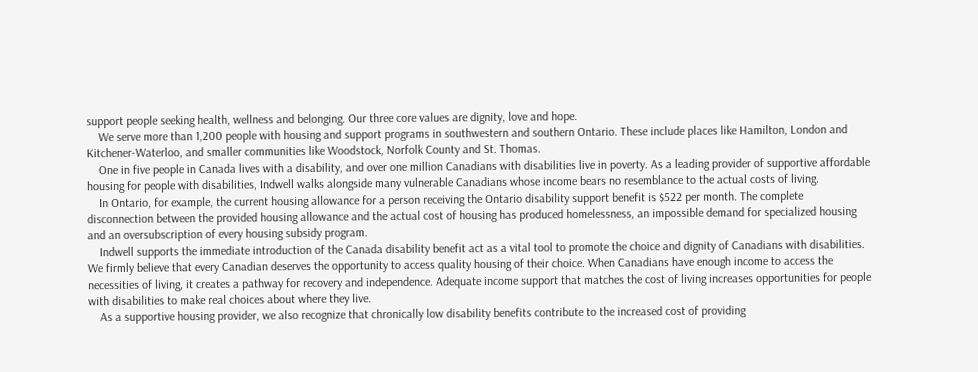support people seeking health, wellness and belonging. Our three core values are dignity, love and hope.
    We serve more than 1,200 people with housing and support programs in southwestern and southern Ontario. These include places like Hamilton, London and Kitchener-Waterloo, and smaller communities like Woodstock, Norfolk County and St. Thomas.
    One in five people in Canada lives with a disability, and over one million Canadians with disabilities live in poverty. As a leading provider of supportive affordable housing for people with disabilities, Indwell walks alongside many vulnerable Canadians whose income bears no resemblance to the actual costs of living.
    In Ontario, for example, the current housing allowance for a person receiving the Ontario disability support benefit is $522 per month. The complete disconnection between the provided housing allowance and the actual cost of housing has produced homelessness, an impossible demand for specialized housing and an oversubscription of every housing subsidy program.
    Indwell supports the immediate introduction of the Canada disability benefit act as a vital tool to promote the choice and dignity of Canadians with disabilities. We firmly believe that every Canadian deserves the opportunity to access quality housing of their choice. When Canadians have enough income to access the necessities of living, it creates a pathway for recovery and independence. Adequate income support that matches the cost of living increases opportunities for people with disabilities to make real choices about where they live.
    As a supportive housing provider, we also recognize that chronically low disability benefits contribute to the increased cost of providing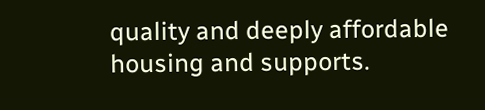quality and deeply affordable housing and supports.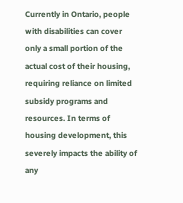Currently in Ontario, people with disabilities can cover only a small portion of the actual cost of their housing, requiring reliance on limited subsidy programs and resources. In terms of housing development, this severely impacts the ability of any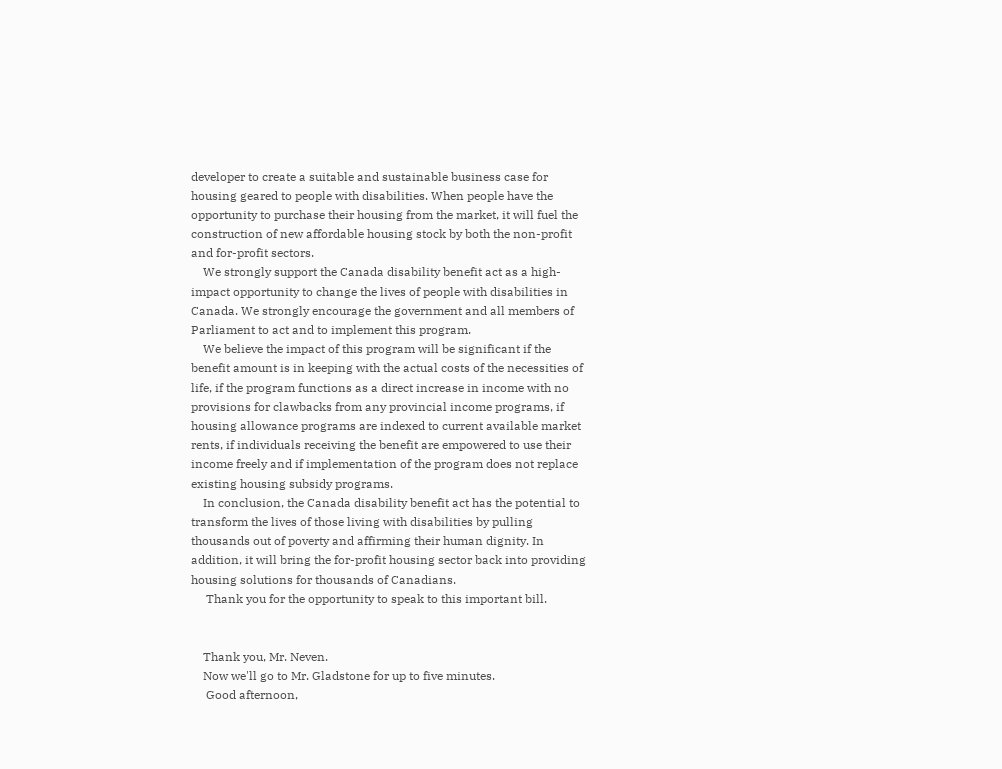developer to create a suitable and sustainable business case for housing geared to people with disabilities. When people have the opportunity to purchase their housing from the market, it will fuel the construction of new affordable housing stock by both the non-profit and for-profit sectors.
    We strongly support the Canada disability benefit act as a high-impact opportunity to change the lives of people with disabilities in Canada. We strongly encourage the government and all members of Parliament to act and to implement this program.
    We believe the impact of this program will be significant if the benefit amount is in keeping with the actual costs of the necessities of life, if the program functions as a direct increase in income with no provisions for clawbacks from any provincial income programs, if housing allowance programs are indexed to current available market rents, if individuals receiving the benefit are empowered to use their income freely and if implementation of the program does not replace existing housing subsidy programs.
    In conclusion, the Canada disability benefit act has the potential to transform the lives of those living with disabilities by pulling thousands out of poverty and affirming their human dignity. In addition, it will bring the for-profit housing sector back into providing housing solutions for thousands of Canadians.
     Thank you for the opportunity to speak to this important bill.


    Thank you, Mr. Neven.
    Now we'll go to Mr. Gladstone for up to five minutes.
     Good afternoon,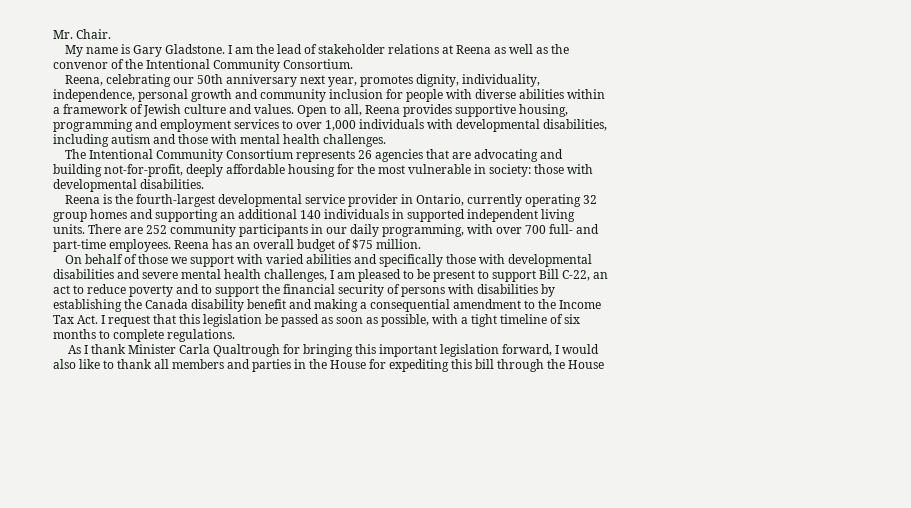Mr. Chair.
    My name is Gary Gladstone. I am the lead of stakeholder relations at Reena as well as the convenor of the Intentional Community Consortium.
    Reena, celebrating our 50th anniversary next year, promotes dignity, individuality, independence, personal growth and community inclusion for people with diverse abilities within a framework of Jewish culture and values. Open to all, Reena provides supportive housing, programming and employment services to over 1,000 individuals with developmental disabilities, including autism and those with mental health challenges.
    The Intentional Community Consortium represents 26 agencies that are advocating and building not-for-profit, deeply affordable housing for the most vulnerable in society: those with developmental disabilities.
    Reena is the fourth-largest developmental service provider in Ontario, currently operating 32 group homes and supporting an additional 140 individuals in supported independent living units. There are 252 community participants in our daily programming, with over 700 full- and part-time employees. Reena has an overall budget of $75 million.
    On behalf of those we support with varied abilities and specifically those with developmental disabilities and severe mental health challenges, I am pleased to be present to support Bill C-22, an act to reduce poverty and to support the financial security of persons with disabilities by establishing the Canada disability benefit and making a consequential amendment to the Income Tax Act. I request that this legislation be passed as soon as possible, with a tight timeline of six months to complete regulations.
     As I thank Minister Carla Qualtrough for bringing this important legislation forward, I would also like to thank all members and parties in the House for expediting this bill through the House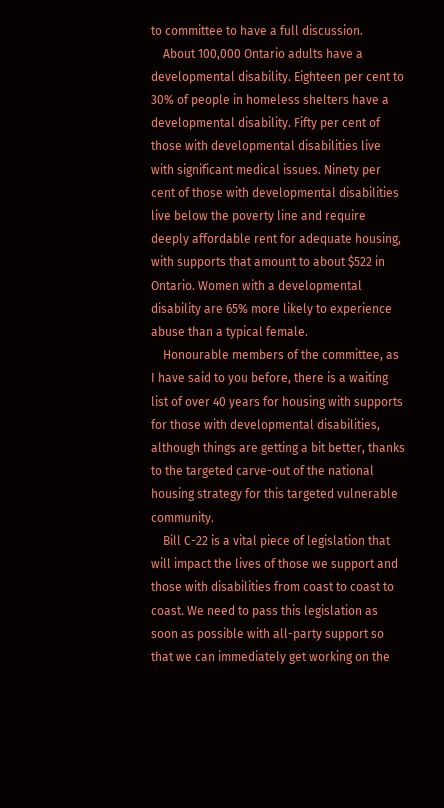to committee to have a full discussion.
    About 100,000 Ontario adults have a developmental disability. Eighteen per cent to 30% of people in homeless shelters have a developmental disability. Fifty per cent of those with developmental disabilities live with significant medical issues. Ninety per cent of those with developmental disabilities live below the poverty line and require deeply affordable rent for adequate housing, with supports that amount to about $522 in Ontario. Women with a developmental disability are 65% more likely to experience abuse than a typical female.
    Honourable members of the committee, as I have said to you before, there is a waiting list of over 40 years for housing with supports for those with developmental disabilities, although things are getting a bit better, thanks to the targeted carve-out of the national housing strategy for this targeted vulnerable community.
    Bill C-22 is a vital piece of legislation that will impact the lives of those we support and those with disabilities from coast to coast to coast. We need to pass this legislation as soon as possible with all-party support so that we can immediately get working on the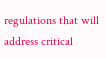regulations that will address critical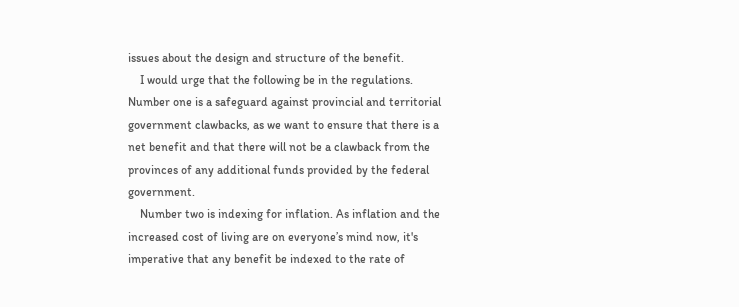issues about the design and structure of the benefit.
    I would urge that the following be in the regulations. Number one is a safeguard against provincial and territorial government clawbacks, as we want to ensure that there is a net benefit and that there will not be a clawback from the provinces of any additional funds provided by the federal government.
    Number two is indexing for inflation. As inflation and the increased cost of living are on everyone’s mind now, it's imperative that any benefit be indexed to the rate of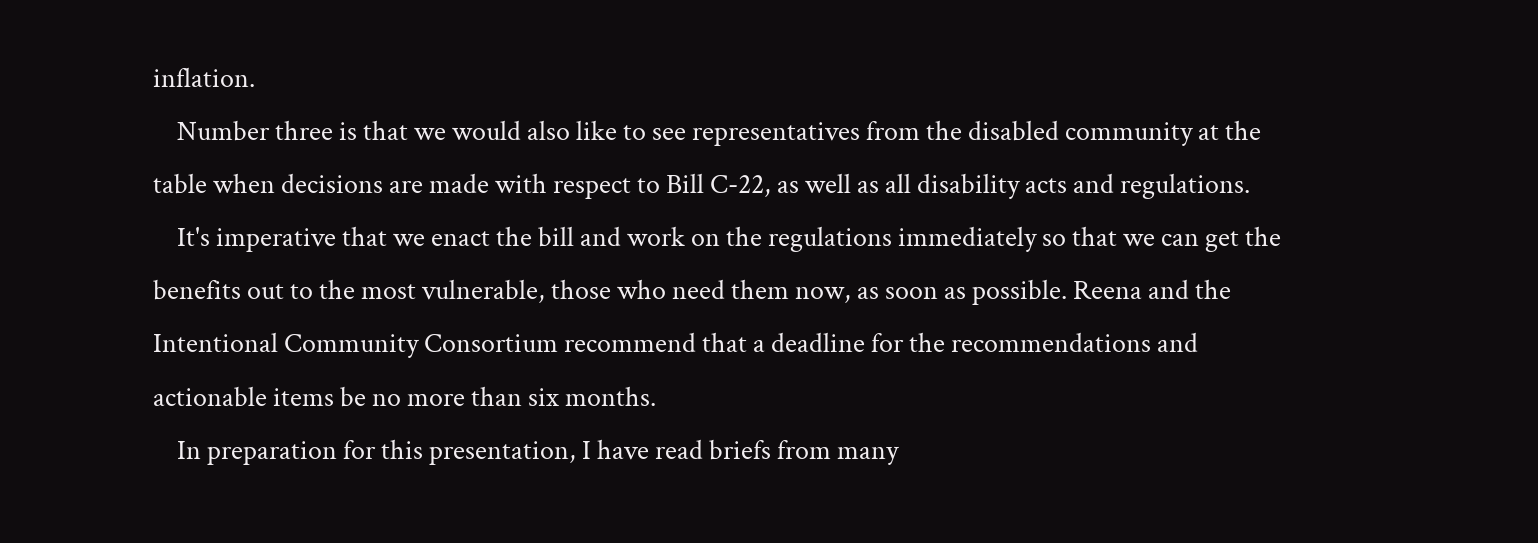inflation.
    Number three is that we would also like to see representatives from the disabled community at the table when decisions are made with respect to Bill C-22, as well as all disability acts and regulations.
    It's imperative that we enact the bill and work on the regulations immediately so that we can get the benefits out to the most vulnerable, those who need them now, as soon as possible. Reena and the Intentional Community Consortium recommend that a deadline for the recommendations and actionable items be no more than six months.
    In preparation for this presentation, I have read briefs from many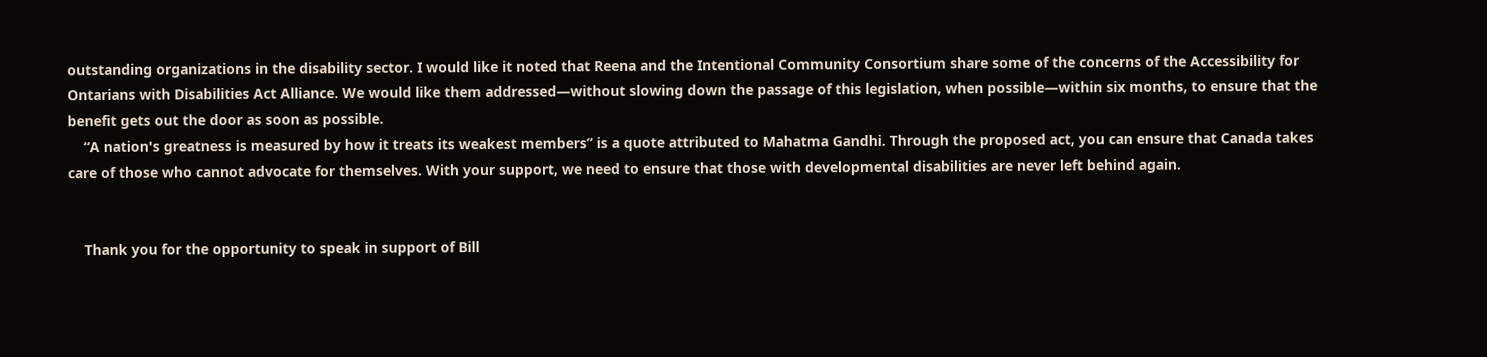outstanding organizations in the disability sector. I would like it noted that Reena and the Intentional Community Consortium share some of the concerns of the Accessibility for Ontarians with Disabilities Act Alliance. We would like them addressed—without slowing down the passage of this legislation, when possible—within six months, to ensure that the benefit gets out the door as soon as possible.
    “A nation's greatness is measured by how it treats its weakest members” is a quote attributed to Mahatma Gandhi. Through the proposed act, you can ensure that Canada takes care of those who cannot advocate for themselves. With your support, we need to ensure that those with developmental disabilities are never left behind again.


    Thank you for the opportunity to speak in support of Bill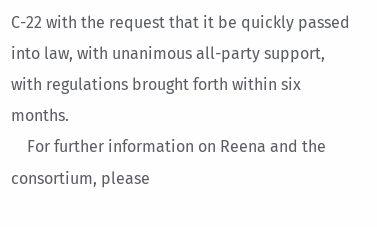C-22 with the request that it be quickly passed into law, with unanimous all-party support, with regulations brought forth within six months.
    For further information on Reena and the consortium, please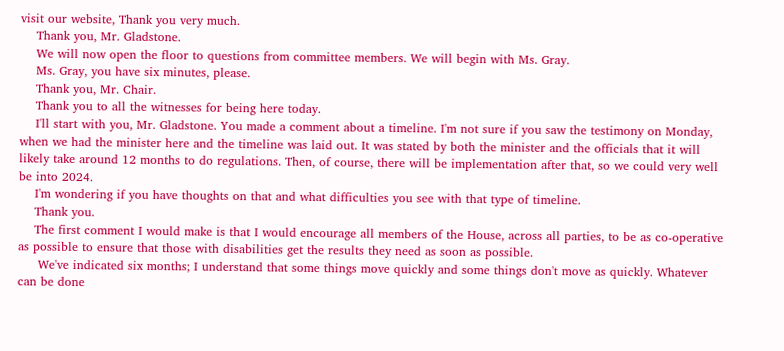visit our website, Thank you very much.
    Thank you, Mr. Gladstone.
    We will now open the floor to questions from committee members. We will begin with Ms. Gray.
    Ms. Gray, you have six minutes, please.
    Thank you, Mr. Chair.
    Thank you to all the witnesses for being here today.
    I'll start with you, Mr. Gladstone. You made a comment about a timeline. I'm not sure if you saw the testimony on Monday, when we had the minister here and the timeline was laid out. It was stated by both the minister and the officials that it will likely take around 12 months to do regulations. Then, of course, there will be implementation after that, so we could very well be into 2024.
    I'm wondering if you have thoughts on that and what difficulties you see with that type of timeline.
    Thank you.
    The first comment I would make is that I would encourage all members of the House, across all parties, to be as co-operative as possible to ensure that those with disabilities get the results they need as soon as possible.
     We've indicated six months; I understand that some things move quickly and some things don't move as quickly. Whatever can be done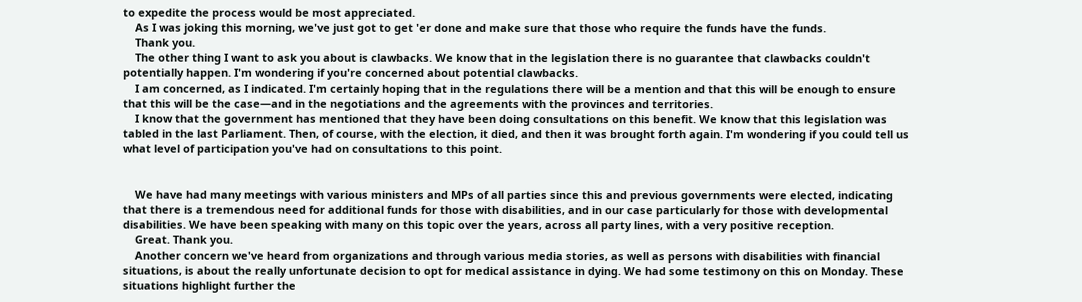to expedite the process would be most appreciated.
    As I was joking this morning, we've just got to get 'er done and make sure that those who require the funds have the funds.
    Thank you.
    The other thing I want to ask you about is clawbacks. We know that in the legislation there is no guarantee that clawbacks couldn't potentially happen. I'm wondering if you're concerned about potential clawbacks.
    I am concerned, as I indicated. I'm certainly hoping that in the regulations there will be a mention and that this will be enough to ensure that this will be the case—and in the negotiations and the agreements with the provinces and territories.
    I know that the government has mentioned that they have been doing consultations on this benefit. We know that this legislation was tabled in the last Parliament. Then, of course, with the election, it died, and then it was brought forth again. I'm wondering if you could tell us what level of participation you've had on consultations to this point.


    We have had many meetings with various ministers and MPs of all parties since this and previous governments were elected, indicating that there is a tremendous need for additional funds for those with disabilities, and in our case particularly for those with developmental disabilities. We have been speaking with many on this topic over the years, across all party lines, with a very positive reception.
    Great. Thank you.
    Another concern we've heard from organizations and through various media stories, as well as persons with disabilities with financial situations, is about the really unfortunate decision to opt for medical assistance in dying. We had some testimony on this on Monday. These situations highlight further the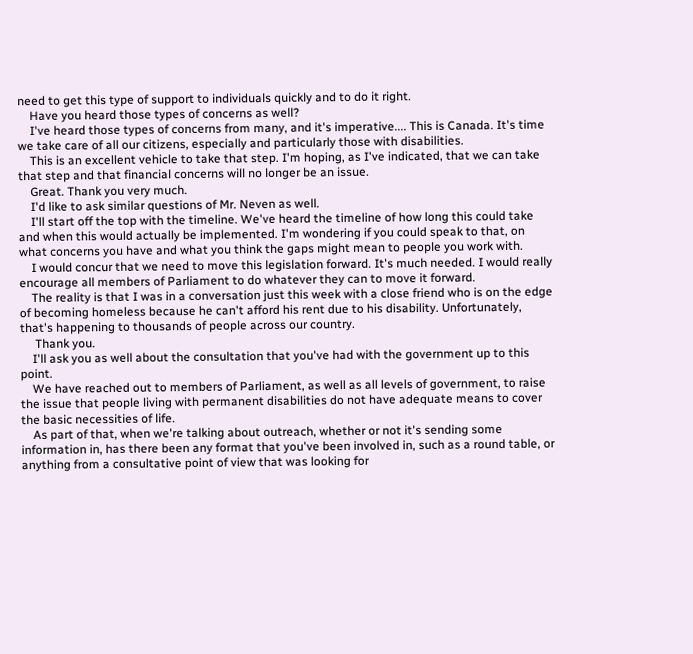need to get this type of support to individuals quickly and to do it right.
    Have you heard those types of concerns as well?
    I've heard those types of concerns from many, and it's imperative.... This is Canada. It's time we take care of all our citizens, especially and particularly those with disabilities.
    This is an excellent vehicle to take that step. I'm hoping, as I've indicated, that we can take that step and that financial concerns will no longer be an issue.
    Great. Thank you very much.
    I'd like to ask similar questions of Mr. Neven as well.
    I'll start off the top with the timeline. We've heard the timeline of how long this could take and when this would actually be implemented. I'm wondering if you could speak to that, on what concerns you have and what you think the gaps might mean to people you work with.
    I would concur that we need to move this legislation forward. It's much needed. I would really encourage all members of Parliament to do whatever they can to move it forward.
    The reality is that I was in a conversation just this week with a close friend who is on the edge of becoming homeless because he can't afford his rent due to his disability. Unfortunately, that's happening to thousands of people across our country.
     Thank you.
    I'll ask you as well about the consultation that you've had with the government up to this point.
    We have reached out to members of Parliament, as well as all levels of government, to raise the issue that people living with permanent disabilities do not have adequate means to cover the basic necessities of life.
    As part of that, when we're talking about outreach, whether or not it's sending some information in, has there been any format that you've been involved in, such as a round table, or anything from a consultative point of view that was looking for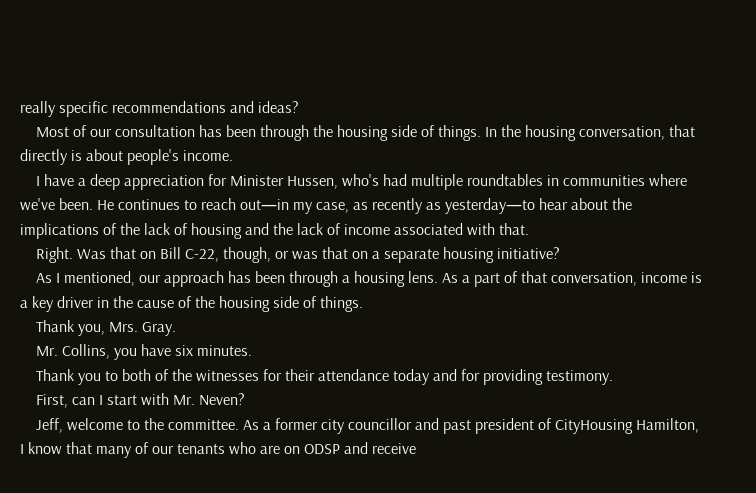really specific recommendations and ideas?
    Most of our consultation has been through the housing side of things. In the housing conversation, that directly is about people's income.
    I have a deep appreciation for Minister Hussen, who's had multiple roundtables in communities where we've been. He continues to reach out—in my case, as recently as yesterday—to hear about the implications of the lack of housing and the lack of income associated with that.
    Right. Was that on Bill C-22, though, or was that on a separate housing initiative?
    As I mentioned, our approach has been through a housing lens. As a part of that conversation, income is a key driver in the cause of the housing side of things.
    Thank you, Mrs. Gray.
    Mr. Collins, you have six minutes.
    Thank you to both of the witnesses for their attendance today and for providing testimony.
    First, can I start with Mr. Neven?
    Jeff, welcome to the committee. As a former city councillor and past president of CityHousing Hamilton, I know that many of our tenants who are on ODSP and receive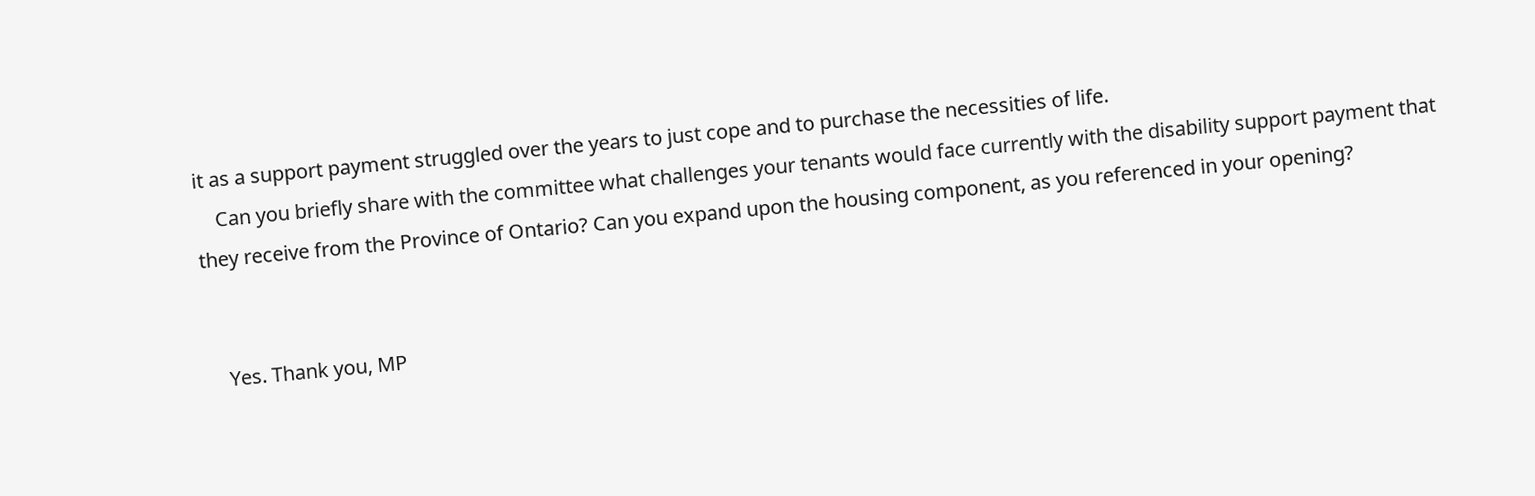it as a support payment struggled over the years to just cope and to purchase the necessities of life.
    Can you briefly share with the committee what challenges your tenants would face currently with the disability support payment that they receive from the Province of Ontario? Can you expand upon the housing component, as you referenced in your opening?


    Yes. Thank you, MP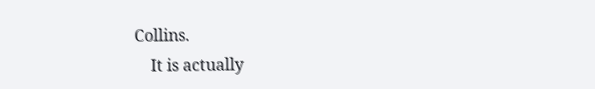Collins.
    It is actually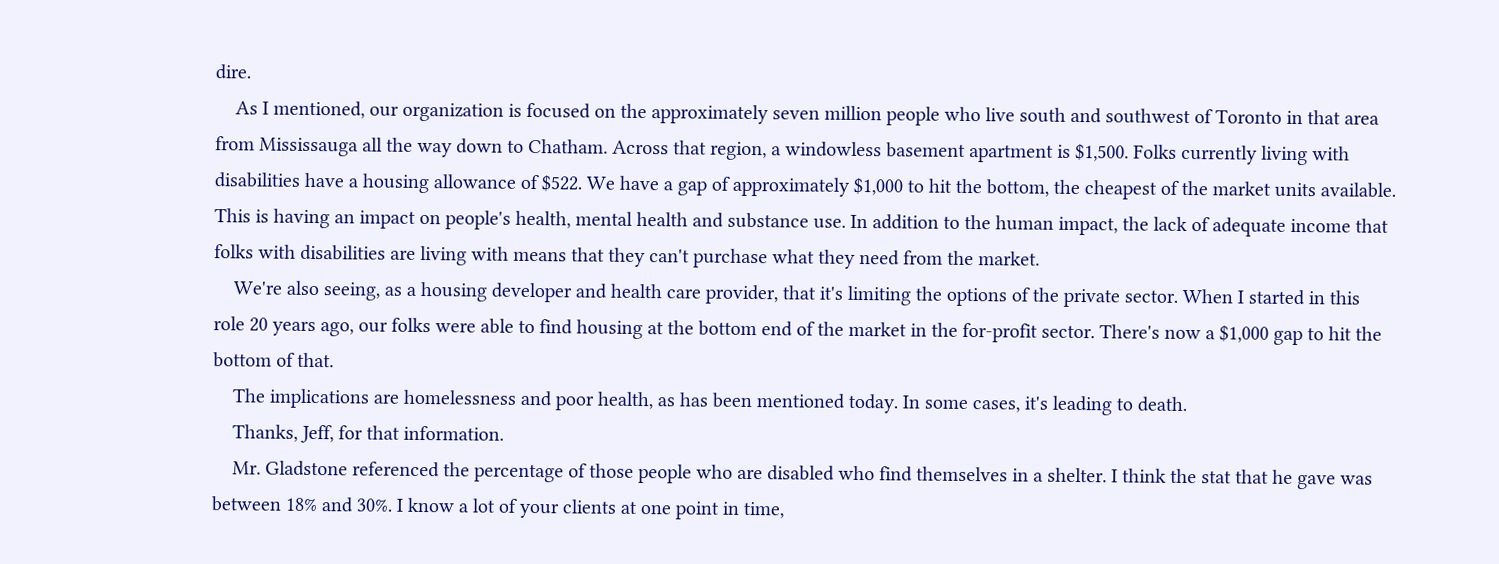dire.
    As I mentioned, our organization is focused on the approximately seven million people who live south and southwest of Toronto in that area from Mississauga all the way down to Chatham. Across that region, a windowless basement apartment is $1,500. Folks currently living with disabilities have a housing allowance of $522. We have a gap of approximately $1,000 to hit the bottom, the cheapest of the market units available. This is having an impact on people's health, mental health and substance use. In addition to the human impact, the lack of adequate income that folks with disabilities are living with means that they can't purchase what they need from the market.
    We're also seeing, as a housing developer and health care provider, that it's limiting the options of the private sector. When I started in this role 20 years ago, our folks were able to find housing at the bottom end of the market in the for-profit sector. There's now a $1,000 gap to hit the bottom of that.
    The implications are homelessness and poor health, as has been mentioned today. In some cases, it's leading to death.
    Thanks, Jeff, for that information.
    Mr. Gladstone referenced the percentage of those people who are disabled who find themselves in a shelter. I think the stat that he gave was between 18% and 30%. I know a lot of your clients at one point in time,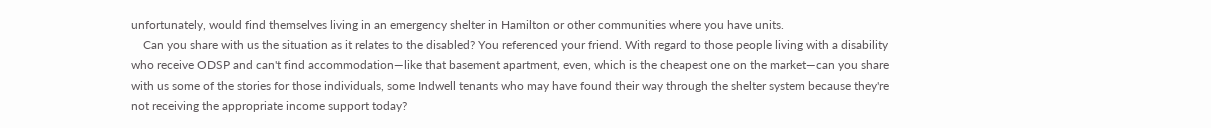unfortunately, would find themselves living in an emergency shelter in Hamilton or other communities where you have units.
    Can you share with us the situation as it relates to the disabled? You referenced your friend. With regard to those people living with a disability who receive ODSP and can't find accommodation—like that basement apartment, even, which is the cheapest one on the market—can you share with us some of the stories for those individuals, some Indwell tenants who may have found their way through the shelter system because they're not receiving the appropriate income support today?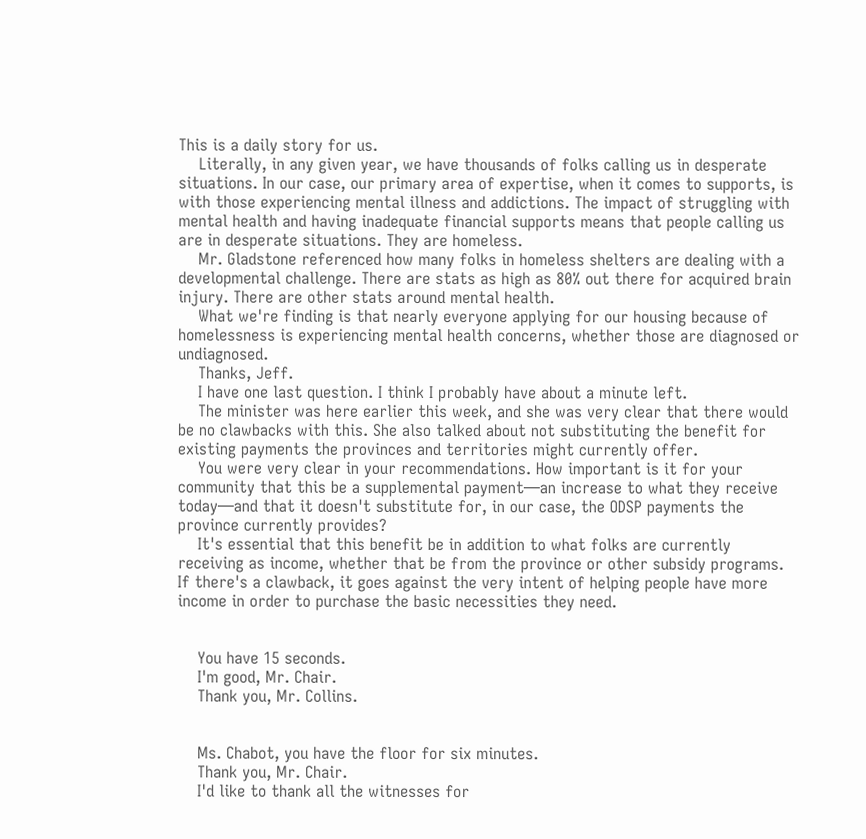This is a daily story for us.
    Literally, in any given year, we have thousands of folks calling us in desperate situations. In our case, our primary area of expertise, when it comes to supports, is with those experiencing mental illness and addictions. The impact of struggling with mental health and having inadequate financial supports means that people calling us are in desperate situations. They are homeless.
    Mr. Gladstone referenced how many folks in homeless shelters are dealing with a developmental challenge. There are stats as high as 80% out there for acquired brain injury. There are other stats around mental health.
    What we're finding is that nearly everyone applying for our housing because of homelessness is experiencing mental health concerns, whether those are diagnosed or undiagnosed.
    Thanks, Jeff.
    I have one last question. I think I probably have about a minute left.
    The minister was here earlier this week, and she was very clear that there would be no clawbacks with this. She also talked about not substituting the benefit for existing payments the provinces and territories might currently offer.
    You were very clear in your recommendations. How important is it for your community that this be a supplemental payment—an increase to what they receive today—and that it doesn't substitute for, in our case, the ODSP payments the province currently provides?
    It's essential that this benefit be in addition to what folks are currently receiving as income, whether that be from the province or other subsidy programs. If there's a clawback, it goes against the very intent of helping people have more income in order to purchase the basic necessities they need.


    You have 15 seconds.
    I'm good, Mr. Chair.
    Thank you, Mr. Collins.


    Ms. Chabot, you have the floor for six minutes.
    Thank you, Mr. Chair.
    I'd like to thank all the witnesses for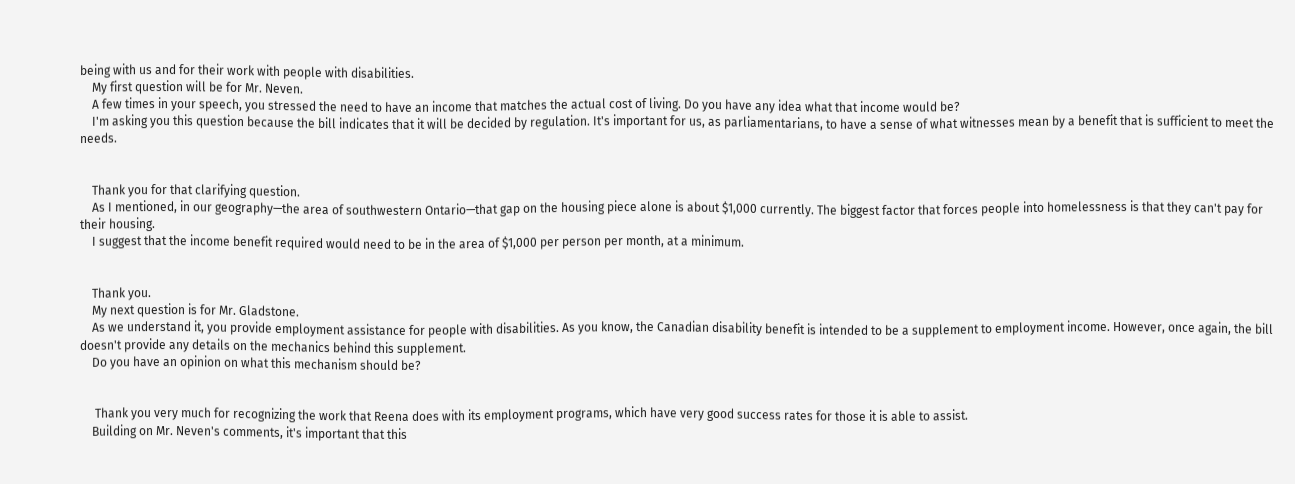being with us and for their work with people with disabilities.
    My first question will be for Mr. Neven.
    A few times in your speech, you stressed the need to have an income that matches the actual cost of living. Do you have any idea what that income would be?
    I'm asking you this question because the bill indicates that it will be decided by regulation. It's important for us, as parliamentarians, to have a sense of what witnesses mean by a benefit that is sufficient to meet the needs.


    Thank you for that clarifying question.
    As I mentioned, in our geography—the area of southwestern Ontario—that gap on the housing piece alone is about $1,000 currently. The biggest factor that forces people into homelessness is that they can't pay for their housing.
    I suggest that the income benefit required would need to be in the area of $1,000 per person per month, at a minimum.


    Thank you.
    My next question is for Mr. Gladstone.
    As we understand it, you provide employment assistance for people with disabilities. As you know, the Canadian disability benefit is intended to be a supplement to employment income. However, once again, the bill doesn't provide any details on the mechanics behind this supplement.
    Do you have an opinion on what this mechanism should be?


     Thank you very much for recognizing the work that Reena does with its employment programs, which have very good success rates for those it is able to assist.
    Building on Mr. Neven's comments, it's important that this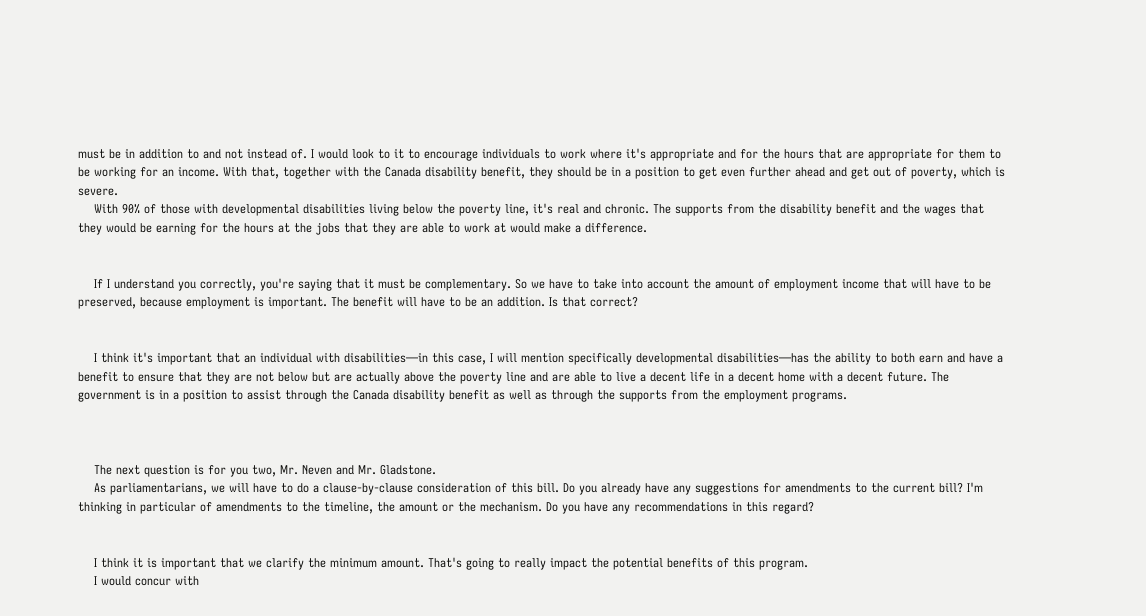must be in addition to and not instead of. I would look to it to encourage individuals to work where it's appropriate and for the hours that are appropriate for them to be working for an income. With that, together with the Canada disability benefit, they should be in a position to get even further ahead and get out of poverty, which is severe.
    With 90% of those with developmental disabilities living below the poverty line, it's real and chronic. The supports from the disability benefit and the wages that they would be earning for the hours at the jobs that they are able to work at would make a difference.


    If I understand you correctly, you're saying that it must be complementary. So we have to take into account the amount of employment income that will have to be preserved, because employment is important. The benefit will have to be an addition. Is that correct?


    I think it's important that an individual with disabilities—in this case, I will mention specifically developmental disabilities—has the ability to both earn and have a benefit to ensure that they are not below but are actually above the poverty line and are able to live a decent life in a decent home with a decent future. The government is in a position to assist through the Canada disability benefit as well as through the supports from the employment programs.



    The next question is for you two, Mr. Neven and Mr. Gladstone.
    As parliamentarians, we will have to do a clause-by-clause consideration of this bill. Do you already have any suggestions for amendments to the current bill? I'm thinking in particular of amendments to the timeline, the amount or the mechanism. Do you have any recommendations in this regard?


    I think it is important that we clarify the minimum amount. That's going to really impact the potential benefits of this program.
    I would concur with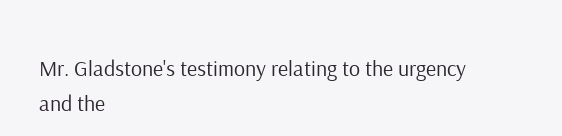Mr. Gladstone's testimony relating to the urgency and the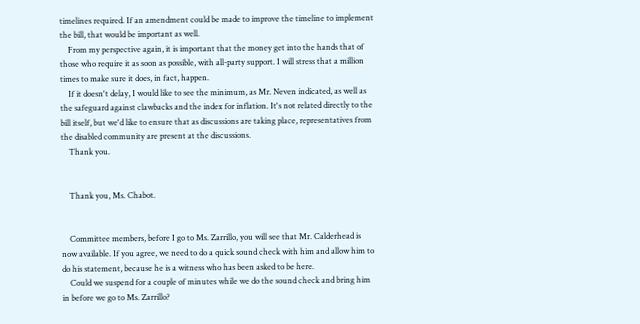timelines required. If an amendment could be made to improve the timeline to implement the bill, that would be important as well.
    From my perspective again, it is important that the money get into the hands that of those who require it as soon as possible, with all-party support. I will stress that a million times to make sure it does, in fact, happen.
    If it doesn't delay, I would like to see the minimum, as Mr. Neven indicated, as well as the safeguard against clawbacks and the index for inflation. It's not related directly to the bill itself, but we'd like to ensure that as discussions are taking place, representatives from the disabled community are present at the discussions.
    Thank you.


    Thank you, Ms. Chabot.


    Committee members, before I go to Ms. Zarrillo, you will see that Mr. Calderhead is now available. If you agree, we need to do a quick sound check with him and allow him to do his statement, because he is a witness who has been asked to be here.
    Could we suspend for a couple of minutes while we do the sound check and bring him in before we go to Ms. Zarrillo?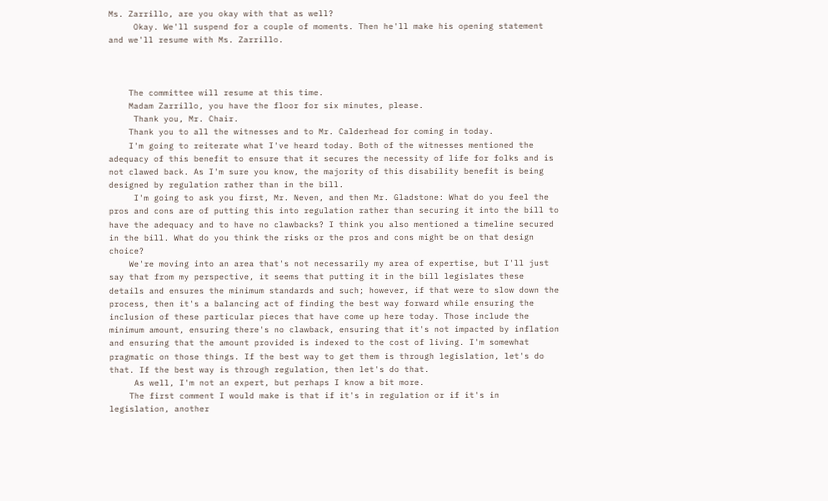Ms. Zarrillo, are you okay with that as well?
     Okay. We'll suspend for a couple of moments. Then he'll make his opening statement and we'll resume with Ms. Zarrillo.



    The committee will resume at this time.
    Madam Zarrillo, you have the floor for six minutes, please.
     Thank you, Mr. Chair.
    Thank you to all the witnesses and to Mr. Calderhead for coming in today.
    I'm going to reiterate what I've heard today. Both of the witnesses mentioned the adequacy of this benefit to ensure that it secures the necessity of life for folks and is not clawed back. As I'm sure you know, the majority of this disability benefit is being designed by regulation rather than in the bill.
     I'm going to ask you first, Mr. Neven, and then Mr. Gladstone: What do you feel the pros and cons are of putting this into regulation rather than securing it into the bill to have the adequacy and to have no clawbacks? I think you also mentioned a timeline secured in the bill. What do you think the risks or the pros and cons might be on that design choice?
    We're moving into an area that's not necessarily my area of expertise, but I'll just say that from my perspective, it seems that putting it in the bill legislates these details and ensures the minimum standards and such; however, if that were to slow down the process, then it's a balancing act of finding the best way forward while ensuring the inclusion of these particular pieces that have come up here today. Those include the minimum amount, ensuring there's no clawback, ensuring that it's not impacted by inflation and ensuring that the amount provided is indexed to the cost of living. I'm somewhat pragmatic on those things. If the best way to get them is through legislation, let's do that. If the best way is through regulation, then let's do that.
     As well, I'm not an expert, but perhaps I know a bit more.
    The first comment I would make is that if it's in regulation or if it's in legislation, another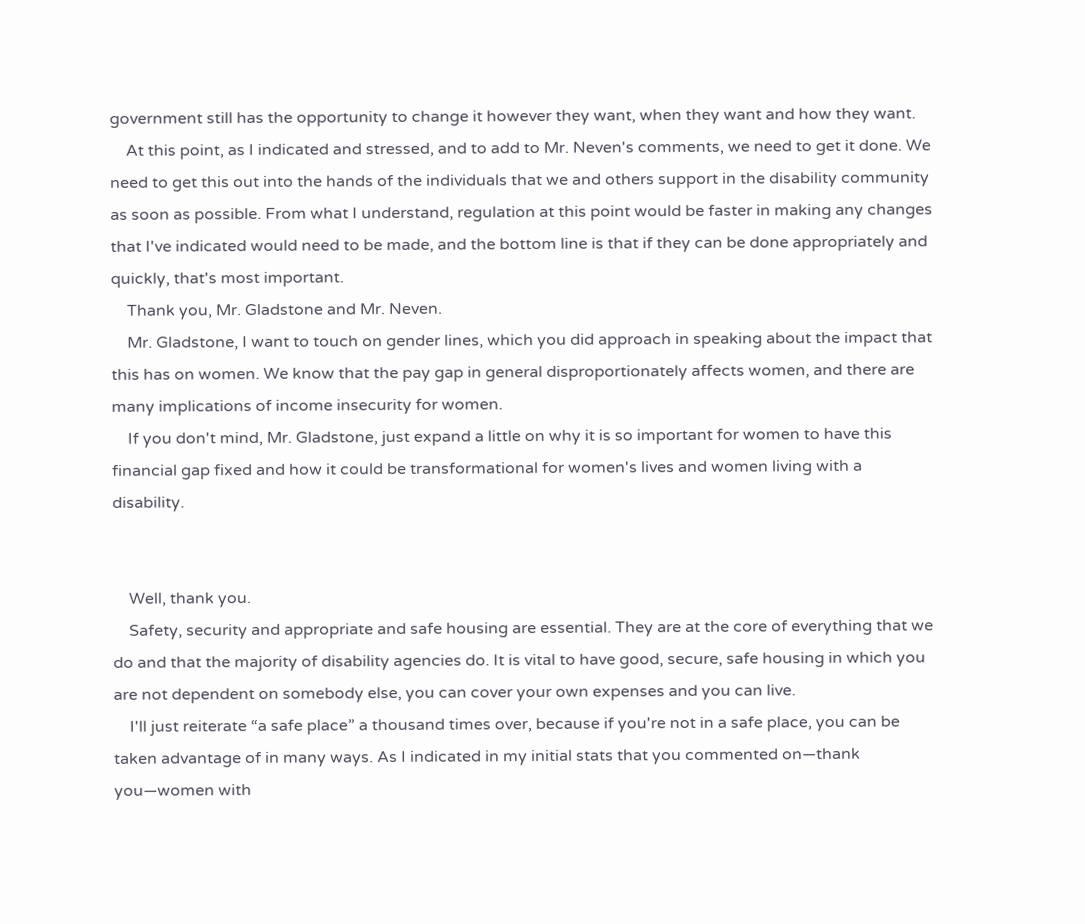government still has the opportunity to change it however they want, when they want and how they want.
    At this point, as I indicated and stressed, and to add to Mr. Neven's comments, we need to get it done. We need to get this out into the hands of the individuals that we and others support in the disability community as soon as possible. From what I understand, regulation at this point would be faster in making any changes that I've indicated would need to be made, and the bottom line is that if they can be done appropriately and quickly, that's most important.
    Thank you, Mr. Gladstone and Mr. Neven.
    Mr. Gladstone, I want to touch on gender lines, which you did approach in speaking about the impact that this has on women. We know that the pay gap in general disproportionately affects women, and there are many implications of income insecurity for women.
    If you don't mind, Mr. Gladstone, just expand a little on why it is so important for women to have this financial gap fixed and how it could be transformational for women's lives and women living with a disability.


    Well, thank you.
    Safety, security and appropriate and safe housing are essential. They are at the core of everything that we do and that the majority of disability agencies do. It is vital to have good, secure, safe housing in which you are not dependent on somebody else, you can cover your own expenses and you can live.
    I'll just reiterate “a safe place” a thousand times over, because if you're not in a safe place, you can be taken advantage of in many ways. As I indicated in my initial stats that you commented on—thank you—women with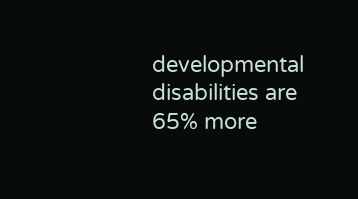developmental disabilities are 65% more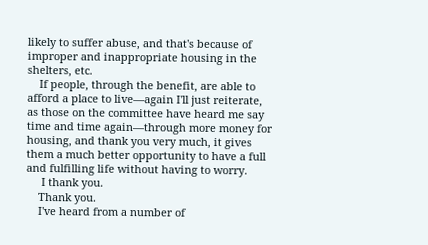likely to suffer abuse, and that's because of improper and inappropriate housing in the shelters, etc.
    If people, through the benefit, are able to afford a place to live—again I'll just reiterate, as those on the committee have heard me say time and time again—through more money for housing, and thank you very much, it gives them a much better opportunity to have a full and fulfilling life without having to worry.
     I thank you.
    Thank you.
    I've heard from a number of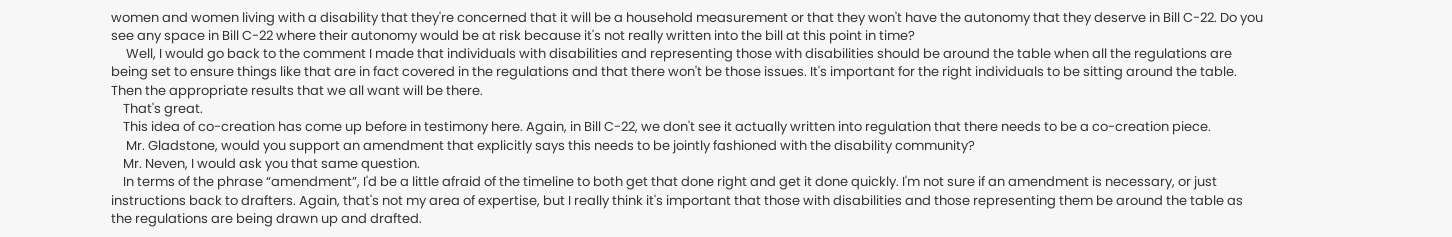women and women living with a disability that they're concerned that it will be a household measurement or that they won't have the autonomy that they deserve in Bill C-22. Do you see any space in Bill C-22 where their autonomy would be at risk because it's not really written into the bill at this point in time?
     Well, I would go back to the comment I made that individuals with disabilities and representing those with disabilities should be around the table when all the regulations are being set to ensure things like that are in fact covered in the regulations and that there won't be those issues. It's important for the right individuals to be sitting around the table. Then the appropriate results that we all want will be there.
    That's great.
    This idea of co-creation has come up before in testimony here. Again, in Bill C-22, we don't see it actually written into regulation that there needs to be a co-creation piece.
     Mr. Gladstone, would you support an amendment that explicitly says this needs to be jointly fashioned with the disability community?
    Mr. Neven, I would ask you that same question.
    In terms of the phrase “amendment”, I'd be a little afraid of the timeline to both get that done right and get it done quickly. I'm not sure if an amendment is necessary, or just instructions back to drafters. Again, that's not my area of expertise, but I really think it's important that those with disabilities and those representing them be around the table as the regulations are being drawn up and drafted.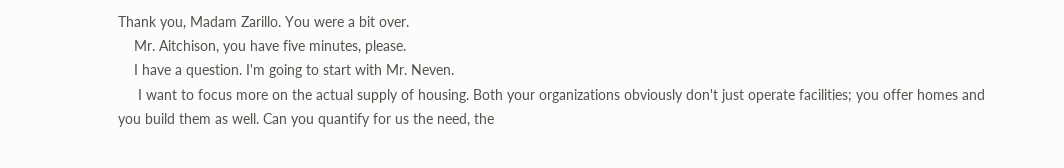Thank you, Madam Zarillo. You were a bit over.
    Mr. Aitchison, you have five minutes, please.
    I have a question. I'm going to start with Mr. Neven.
     I want to focus more on the actual supply of housing. Both your organizations obviously don't just operate facilities; you offer homes and you build them as well. Can you quantify for us the need, the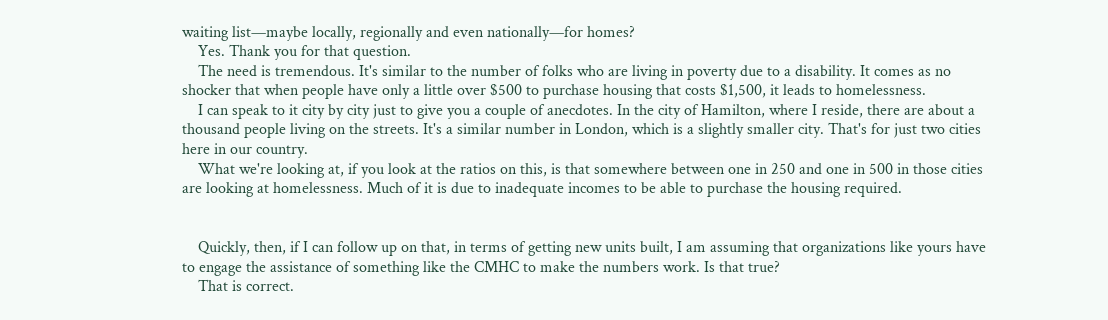waiting list—maybe locally, regionally and even nationally—for homes?
    Yes. Thank you for that question.
    The need is tremendous. It's similar to the number of folks who are living in poverty due to a disability. It comes as no shocker that when people have only a little over $500 to purchase housing that costs $1,500, it leads to homelessness.
    I can speak to it city by city just to give you a couple of anecdotes. In the city of Hamilton, where I reside, there are about a thousand people living on the streets. It's a similar number in London, which is a slightly smaller city. That's for just two cities here in our country.
    What we're looking at, if you look at the ratios on this, is that somewhere between one in 250 and one in 500 in those cities are looking at homelessness. Much of it is due to inadequate incomes to be able to purchase the housing required.


    Quickly, then, if I can follow up on that, in terms of getting new units built, I am assuming that organizations like yours have to engage the assistance of something like the CMHC to make the numbers work. Is that true?
    That is correct.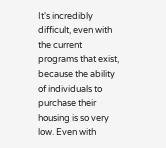It's incredibly difficult, even with the current programs that exist, because the ability of individuals to purchase their housing is so very low. Even with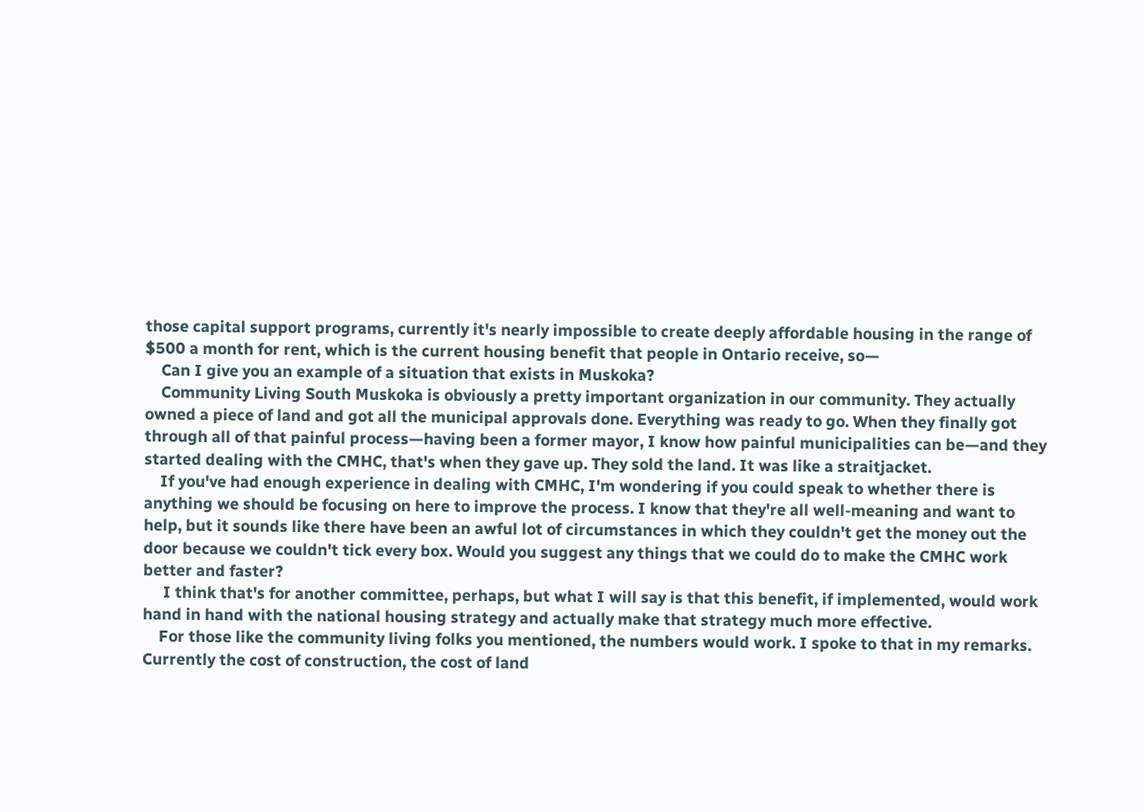those capital support programs, currently it's nearly impossible to create deeply affordable housing in the range of $500 a month for rent, which is the current housing benefit that people in Ontario receive, so—
    Can I give you an example of a situation that exists in Muskoka?
    Community Living South Muskoka is obviously a pretty important organization in our community. They actually owned a piece of land and got all the municipal approvals done. Everything was ready to go. When they finally got through all of that painful process—having been a former mayor, I know how painful municipalities can be—and they started dealing with the CMHC, that's when they gave up. They sold the land. It was like a straitjacket.
    If you've had enough experience in dealing with CMHC, I'm wondering if you could speak to whether there is anything we should be focusing on here to improve the process. I know that they're all well-meaning and want to help, but it sounds like there have been an awful lot of circumstances in which they couldn't get the money out the door because we couldn't tick every box. Would you suggest any things that we could do to make the CMHC work better and faster?
     I think that's for another committee, perhaps, but what I will say is that this benefit, if implemented, would work hand in hand with the national housing strategy and actually make that strategy much more effective.
    For those like the community living folks you mentioned, the numbers would work. I spoke to that in my remarks. Currently the cost of construction, the cost of land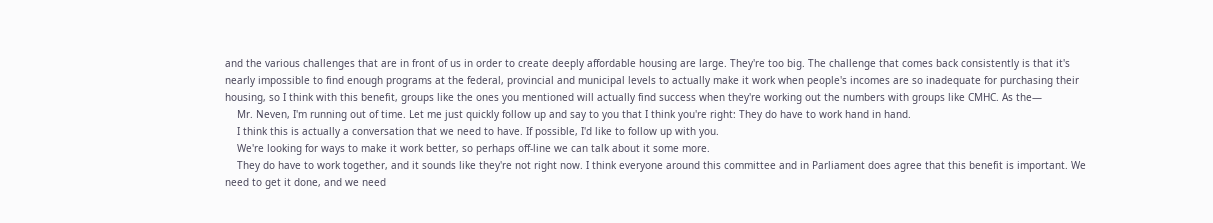and the various challenges that are in front of us in order to create deeply affordable housing are large. They're too big. The challenge that comes back consistently is that it's nearly impossible to find enough programs at the federal, provincial and municipal levels to actually make it work when people's incomes are so inadequate for purchasing their housing, so I think with this benefit, groups like the ones you mentioned will actually find success when they're working out the numbers with groups like CMHC. As the—
    Mr. Neven, I'm running out of time. Let me just quickly follow up and say to you that I think you're right: They do have to work hand in hand.
    I think this is actually a conversation that we need to have. If possible, I'd like to follow up with you.
    We're looking for ways to make it work better, so perhaps off-line we can talk about it some more.
    They do have to work together, and it sounds like they're not right now. I think everyone around this committee and in Parliament does agree that this benefit is important. We need to get it done, and we need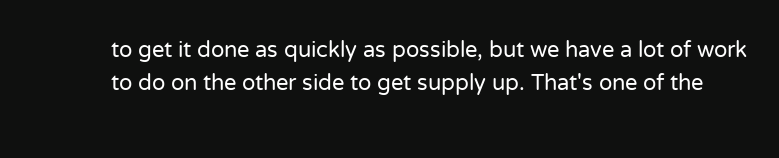to get it done as quickly as possible, but we have a lot of work to do on the other side to get supply up. That's one of the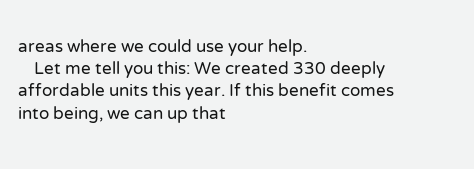areas where we could use your help.
    Let me tell you this: We created 330 deeply affordable units this year. If this benefit comes into being, we can up that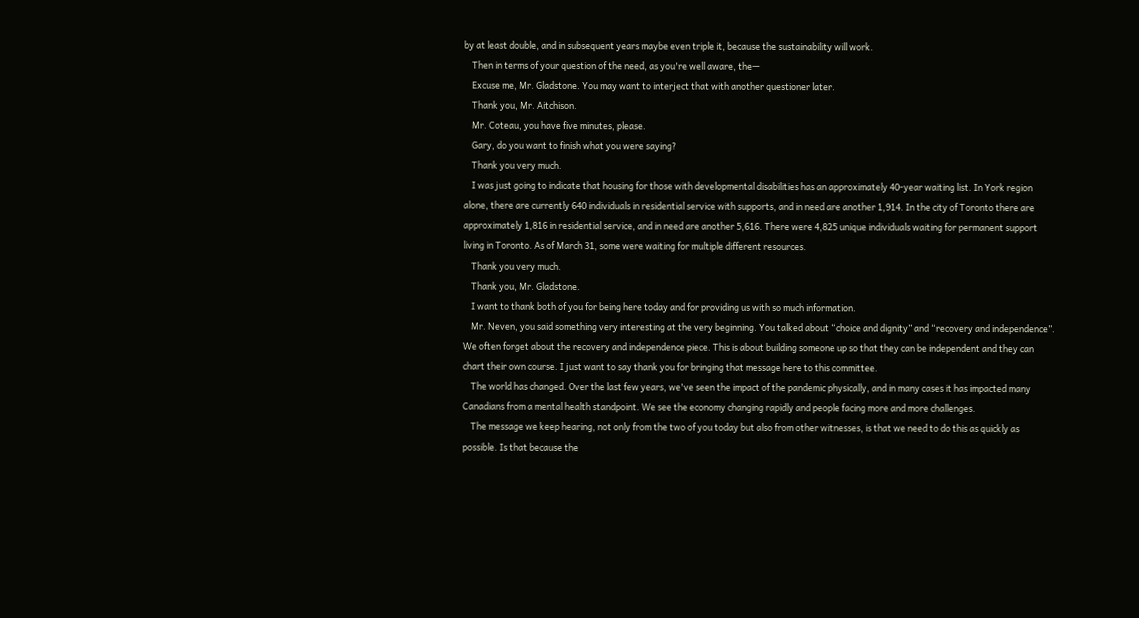by at least double, and in subsequent years maybe even triple it, because the sustainability will work.
    Then in terms of your question of the need, as you're well aware, the—
    Excuse me, Mr. Gladstone. You may want to interject that with another questioner later.
    Thank you, Mr. Aitchison.
    Mr. Coteau, you have five minutes, please.
    Gary, do you want to finish what you were saying?
    Thank you very much.
    I was just going to indicate that housing for those with developmental disabilities has an approximately 40-year waiting list. In York region alone, there are currently 640 individuals in residential service with supports, and in need are another 1,914. In the city of Toronto there are approximately 1,816 in residential service, and in need are another 5,616. There were 4,825 unique individuals waiting for permanent support living in Toronto. As of March 31, some were waiting for multiple different resources.
    Thank you very much.
    Thank you, Mr. Gladstone.
    I want to thank both of you for being here today and for providing us with so much information.
    Mr. Neven, you said something very interesting at the very beginning. You talked about “choice and dignity” and “recovery and independence”. We often forget about the recovery and independence piece. This is about building someone up so that they can be independent and they can chart their own course. I just want to say thank you for bringing that message here to this committee.
    The world has changed. Over the last few years, we've seen the impact of the pandemic physically, and in many cases it has impacted many Canadians from a mental health standpoint. We see the economy changing rapidly and people facing more and more challenges.
    The message we keep hearing, not only from the two of you today but also from other witnesses, is that we need to do this as quickly as possible. Is that because the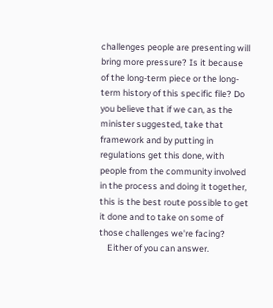challenges people are presenting will bring more pressure? Is it because of the long-term piece or the long-term history of this specific file? Do you believe that if we can, as the minister suggested, take that framework and by putting in regulations get this done, with people from the community involved in the process and doing it together, this is the best route possible to get it done and to take on some of those challenges we're facing?
    Either of you can answer.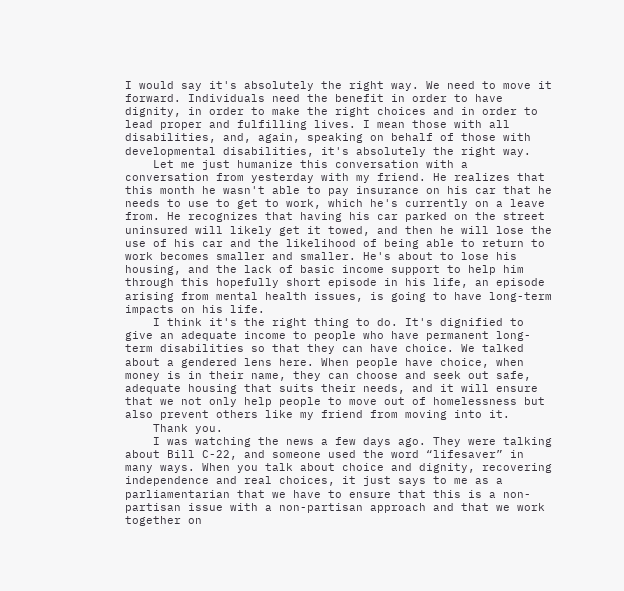I would say it's absolutely the right way. We need to move it forward. Individuals need the benefit in order to have dignity, in order to make the right choices and in order to lead proper and fulfilling lives. I mean those with all disabilities, and, again, speaking on behalf of those with developmental disabilities, it's absolutely the right way.
    Let me just humanize this conversation with a conversation from yesterday with my friend. He realizes that this month he wasn't able to pay insurance on his car that he needs to use to get to work, which he's currently on a leave from. He recognizes that having his car parked on the street uninsured will likely get it towed, and then he will lose the use of his car and the likelihood of being able to return to work becomes smaller and smaller. He's about to lose his housing, and the lack of basic income support to help him through this hopefully short episode in his life, an episode arising from mental health issues, is going to have long-term impacts on his life.
    I think it's the right thing to do. It's dignified to give an adequate income to people who have permanent long-term disabilities so that they can have choice. We talked about a gendered lens here. When people have choice, when money is in their name, they can choose and seek out safe, adequate housing that suits their needs, and it will ensure that we not only help people to move out of homelessness but also prevent others like my friend from moving into it.
    Thank you.
    I was watching the news a few days ago. They were talking about Bill C-22, and someone used the word “lifesaver” in many ways. When you talk about choice and dignity, recovering independence and real choices, it just says to me as a parliamentarian that we have to ensure that this is a non-partisan issue with a non-partisan approach and that we work together on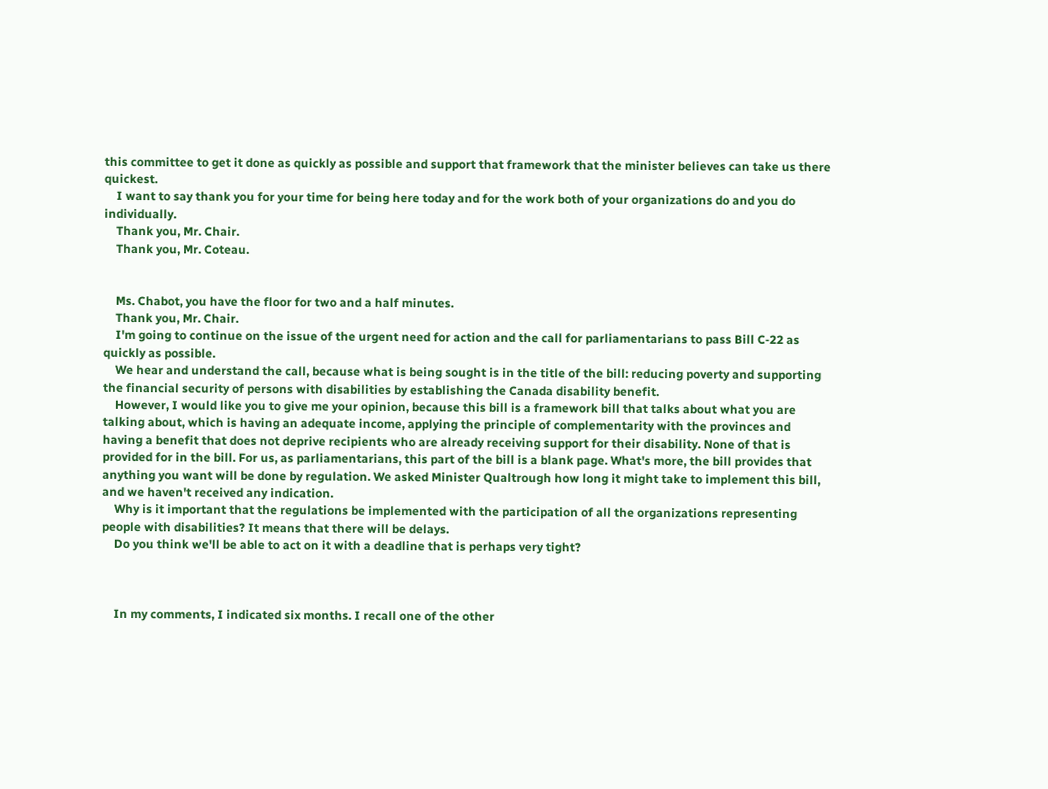this committee to get it done as quickly as possible and support that framework that the minister believes can take us there quickest.
    I want to say thank you for your time for being here today and for the work both of your organizations do and you do individually.
    Thank you, Mr. Chair.
    Thank you, Mr. Coteau.


    Ms. Chabot, you have the floor for two and a half minutes.
    Thank you, Mr. Chair.
    I'm going to continue on the issue of the urgent need for action and the call for parliamentarians to pass Bill C‑22 as quickly as possible.
    We hear and understand the call, because what is being sought is in the title of the bill: reducing poverty and supporting the financial security of persons with disabilities by establishing the Canada disability benefit.
    However, I would like you to give me your opinion, because this bill is a framework bill that talks about what you are talking about, which is having an adequate income, applying the principle of complementarity with the provinces and having a benefit that does not deprive recipients who are already receiving support for their disability. None of that is provided for in the bill. For us, as parliamentarians, this part of the bill is a blank page. What's more, the bill provides that anything you want will be done by regulation. We asked Minister Qualtrough how long it might take to implement this bill, and we haven't received any indication.
    Why is it important that the regulations be implemented with the participation of all the organizations representing people with disabilities? It means that there will be delays.
    Do you think we'll be able to act on it with a deadline that is perhaps very tight?



    In my comments, I indicated six months. I recall one of the other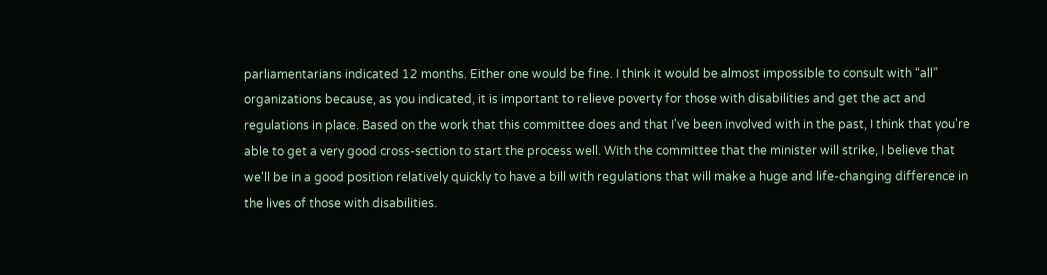parliamentarians indicated 12 months. Either one would be fine. I think it would be almost impossible to consult with “all” organizations because, as you indicated, it is important to relieve poverty for those with disabilities and get the act and regulations in place. Based on the work that this committee does and that I've been involved with in the past, I think that you're able to get a very good cross-section to start the process well. With the committee that the minister will strike, I believe that we'll be in a good position relatively quickly to have a bill with regulations that will make a huge and life-changing difference in the lives of those with disabilities.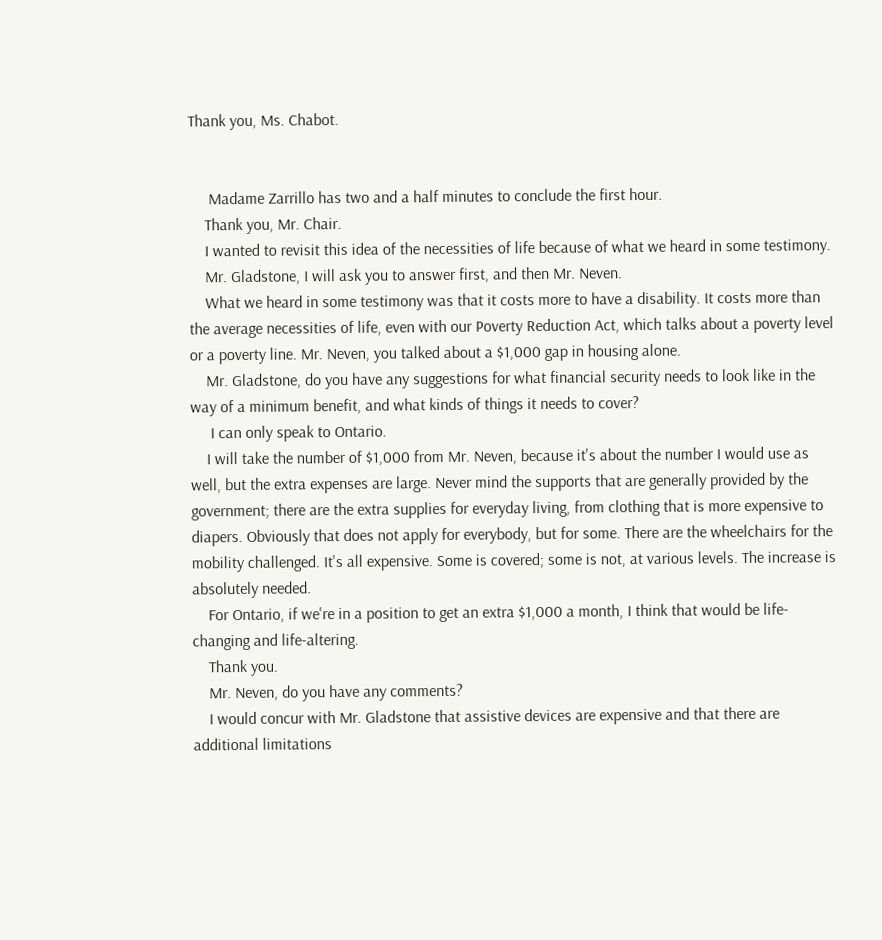Thank you, Ms. Chabot.


     Madame Zarrillo has two and a half minutes to conclude the first hour.
    Thank you, Mr. Chair.
    I wanted to revisit this idea of the necessities of life because of what we heard in some testimony.
    Mr. Gladstone, I will ask you to answer first, and then Mr. Neven.
    What we heard in some testimony was that it costs more to have a disability. It costs more than the average necessities of life, even with our Poverty Reduction Act, which talks about a poverty level or a poverty line. Mr. Neven, you talked about a $1,000 gap in housing alone.
    Mr. Gladstone, do you have any suggestions for what financial security needs to look like in the way of a minimum benefit, and what kinds of things it needs to cover?
     I can only speak to Ontario.
    I will take the number of $1,000 from Mr. Neven, because it's about the number I would use as well, but the extra expenses are large. Never mind the supports that are generally provided by the government; there are the extra supplies for everyday living, from clothing that is more expensive to diapers. Obviously that does not apply for everybody, but for some. There are the wheelchairs for the mobility challenged. It's all expensive. Some is covered; some is not, at various levels. The increase is absolutely needed.
    For Ontario, if we're in a position to get an extra $1,000 a month, I think that would be life-changing and life-altering.
    Thank you.
    Mr. Neven, do you have any comments?
    I would concur with Mr. Gladstone that assistive devices are expensive and that there are additional limitations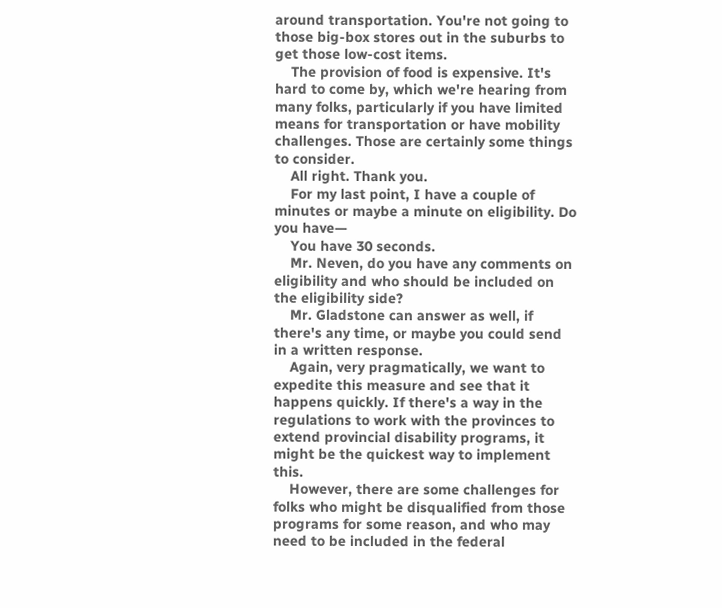around transportation. You're not going to those big-box stores out in the suburbs to get those low-cost items.
    The provision of food is expensive. It's hard to come by, which we're hearing from many folks, particularly if you have limited means for transportation or have mobility challenges. Those are certainly some things to consider.
    All right. Thank you.
    For my last point, I have a couple of minutes or maybe a minute on eligibility. Do you have—
    You have 30 seconds.
    Mr. Neven, do you have any comments on eligibility and who should be included on the eligibility side?
    Mr. Gladstone can answer as well, if there's any time, or maybe you could send in a written response.
    Again, very pragmatically, we want to expedite this measure and see that it happens quickly. If there's a way in the regulations to work with the provinces to extend provincial disability programs, it might be the quickest way to implement this.
    However, there are some challenges for folks who might be disqualified from those programs for some reason, and who may need to be included in the federal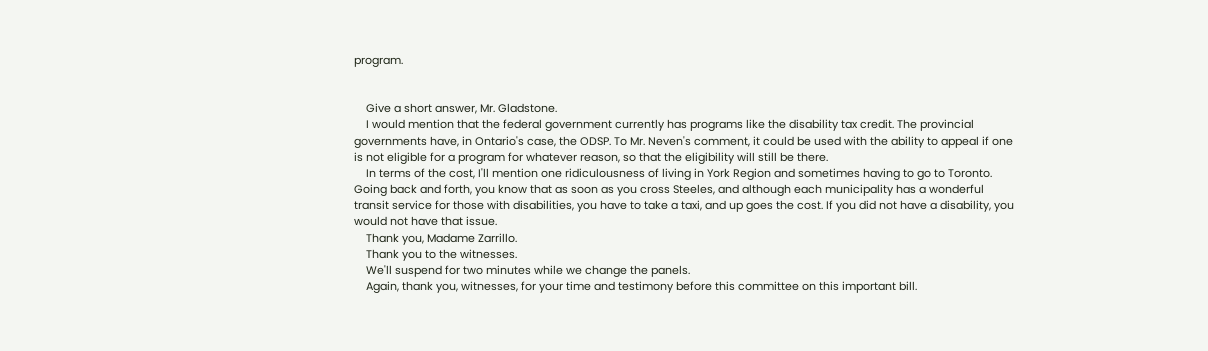program.


    Give a short answer, Mr. Gladstone.
    I would mention that the federal government currently has programs like the disability tax credit. The provincial governments have, in Ontario's case, the ODSP. To Mr. Neven's comment, it could be used with the ability to appeal if one is not eligible for a program for whatever reason, so that the eligibility will still be there.
    In terms of the cost, I'll mention one ridiculousness of living in York Region and sometimes having to go to Toronto. Going back and forth, you know that as soon as you cross Steeles, and although each municipality has a wonderful transit service for those with disabilities, you have to take a taxi, and up goes the cost. If you did not have a disability, you would not have that issue.
    Thank you, Madame Zarrillo.
    Thank you to the witnesses.
    We'll suspend for two minutes while we change the panels.
    Again, thank you, witnesses, for your time and testimony before this committee on this important bill.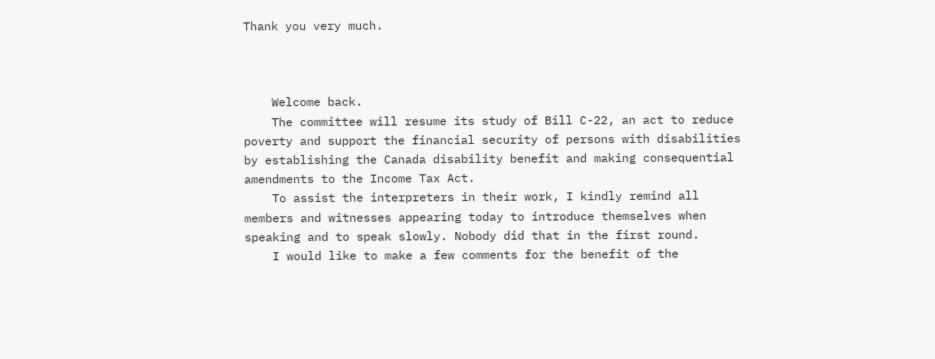Thank you very much.



    Welcome back.
    The committee will resume its study of Bill C-22, an act to reduce poverty and support the financial security of persons with disabilities by establishing the Canada disability benefit and making consequential amendments to the Income Tax Act.
    To assist the interpreters in their work, I kindly remind all members and witnesses appearing today to introduce themselves when speaking and to speak slowly. Nobody did that in the first round.
    I would like to make a few comments for the benefit of the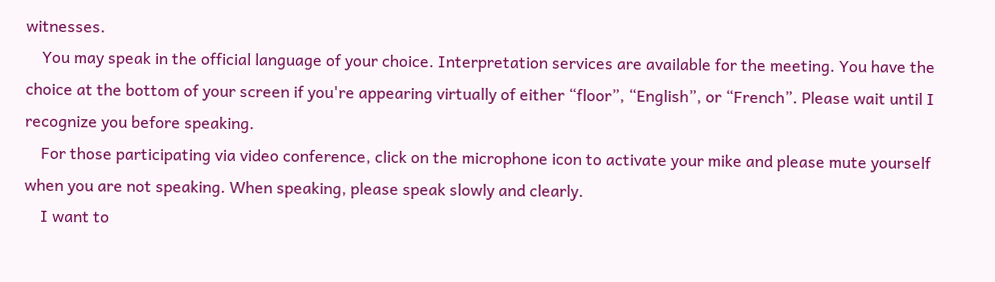witnesses.
    You may speak in the official language of your choice. Interpretation services are available for the meeting. You have the choice at the bottom of your screen if you're appearing virtually of either “floor”, “English”, or “French”. Please wait until I recognize you before speaking.
    For those participating via video conference, click on the microphone icon to activate your mike and please mute yourself when you are not speaking. When speaking, please speak slowly and clearly.
    I want to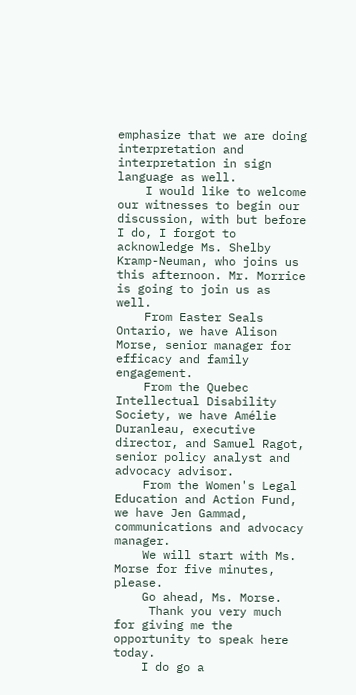emphasize that we are doing interpretation and interpretation in sign language as well.
    I would like to welcome our witnesses to begin our discussion, with but before I do, I forgot to acknowledge Ms. Shelby Kramp-Neuman, who joins us this afternoon. Mr. Morrice is going to join us as well.
    From Easter Seals Ontario, we have Alison Morse, senior manager for efficacy and family engagement.
    From the Quebec Intellectual Disability Society, we have Amélie Duranleau, executive director, and Samuel Ragot, senior policy analyst and advocacy advisor.
    From the Women's Legal Education and Action Fund, we have Jen Gammad, communications and advocacy manager.
    We will start with Ms. Morse for five minutes, please.
    Go ahead, Ms. Morse.
     Thank you very much for giving me the opportunity to speak here today.
    I do go a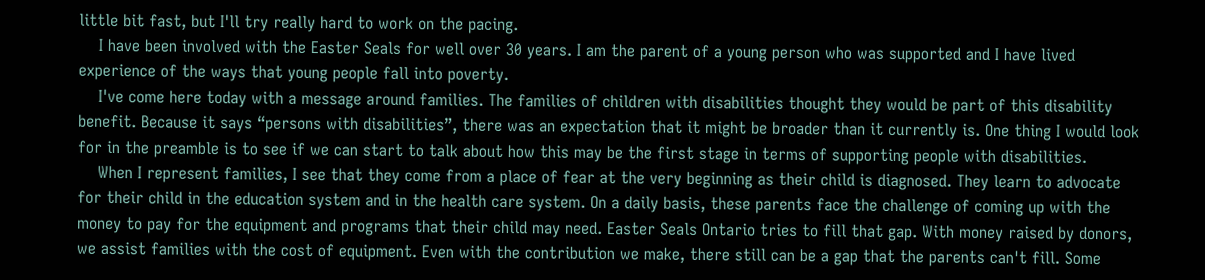little bit fast, but I'll try really hard to work on the pacing.
    I have been involved with the Easter Seals for well over 30 years. I am the parent of a young person who was supported and I have lived experience of the ways that young people fall into poverty.
    I've come here today with a message around families. The families of children with disabilities thought they would be part of this disability benefit. Because it says “persons with disabilities”, there was an expectation that it might be broader than it currently is. One thing I would look for in the preamble is to see if we can start to talk about how this may be the first stage in terms of supporting people with disabilities.
    When I represent families, I see that they come from a place of fear at the very beginning as their child is diagnosed. They learn to advocate for their child in the education system and in the health care system. On a daily basis, these parents face the challenge of coming up with the money to pay for the equipment and programs that their child may need. Easter Seals Ontario tries to fill that gap. With money raised by donors, we assist families with the cost of equipment. Even with the contribution we make, there still can be a gap that the parents can't fill. Some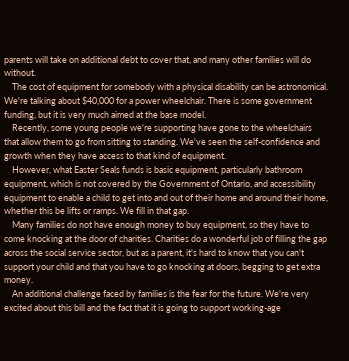parents will take on additional debt to cover that, and many other families will do without.
    The cost of equipment for somebody with a physical disability can be astronomical. We're talking about $40,000 for a power wheelchair. There is some government funding, but it is very much aimed at the base model.
    Recently, some young people we're supporting have gone to the wheelchairs that allow them to go from sitting to standing. We've seen the self-confidence and growth when they have access to that kind of equipment.
    However, what Easter Seals funds is basic equipment, particularly bathroom equipment, which is not covered by the Government of Ontario, and accessibility equipment to enable a child to get into and out of their home and around their home, whether this be lifts or ramps. We fill in that gap.
    Many families do not have enough money to buy equipment, so they have to come knocking at the door of charities. Charities do a wonderful job of filling the gap across the social service sector, but as a parent, it's hard to know that you can't support your child and that you have to go knocking at doors, begging to get extra money.
    An additional challenge faced by families is the fear for the future. We're very excited about this bill and the fact that it is going to support working-age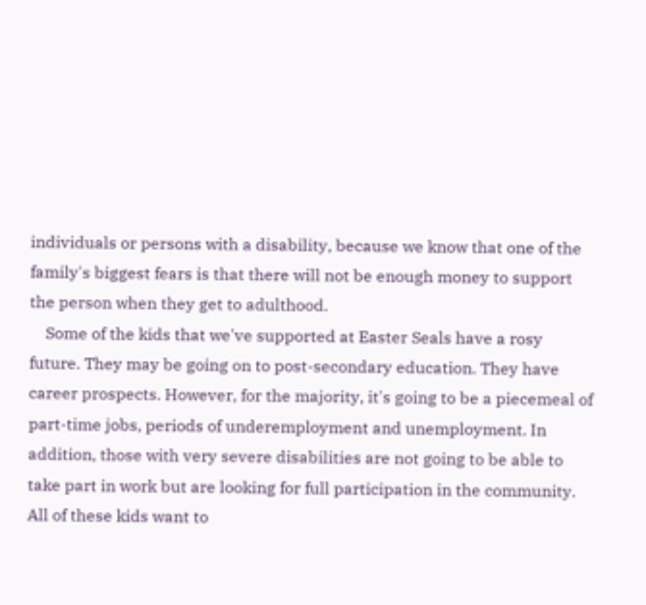individuals or persons with a disability, because we know that one of the family's biggest fears is that there will not be enough money to support the person when they get to adulthood.
    Some of the kids that we've supported at Easter Seals have a rosy future. They may be going on to post-secondary education. They have career prospects. However, for the majority, it's going to be a piecemeal of part-time jobs, periods of underemployment and unemployment. In addition, those with very severe disabilities are not going to be able to take part in work but are looking for full participation in the community. All of these kids want to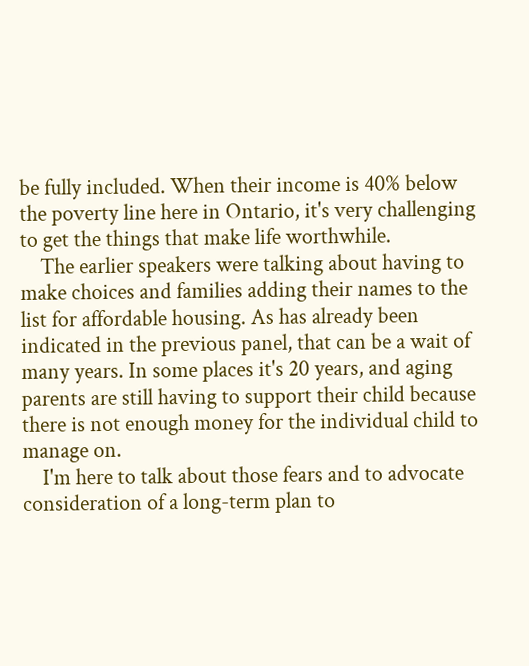be fully included. When their income is 40% below the poverty line here in Ontario, it's very challenging to get the things that make life worthwhile.
    The earlier speakers were talking about having to make choices and families adding their names to the list for affordable housing. As has already been indicated in the previous panel, that can be a wait of many years. In some places it's 20 years, and aging parents are still having to support their child because there is not enough money for the individual child to manage on.
    I'm here to talk about those fears and to advocate consideration of a long-term plan to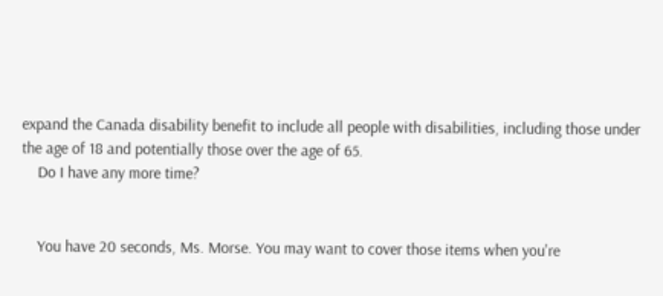expand the Canada disability benefit to include all people with disabilities, including those under the age of 18 and potentially those over the age of 65.
    Do I have any more time?


    You have 20 seconds, Ms. Morse. You may want to cover those items when you're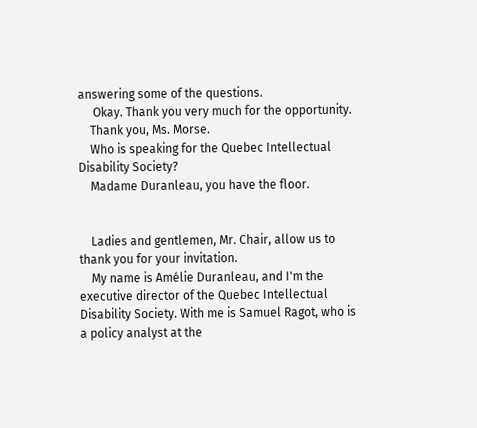answering some of the questions.
     Okay. Thank you very much for the opportunity.
    Thank you, Ms. Morse.
    Who is speaking for the Quebec Intellectual Disability Society?
    Madame Duranleau, you have the floor.


    Ladies and gentlemen, Mr. Chair, allow us to thank you for your invitation.
    My name is Amélie Duranleau, and I'm the executive director of the Quebec Intellectual Disability Society. With me is Samuel Ragot, who is a policy analyst at the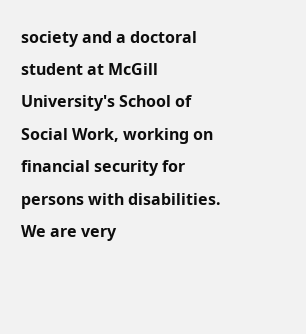society and a doctoral student at McGill University's School of Social Work, working on financial security for persons with disabilities. We are very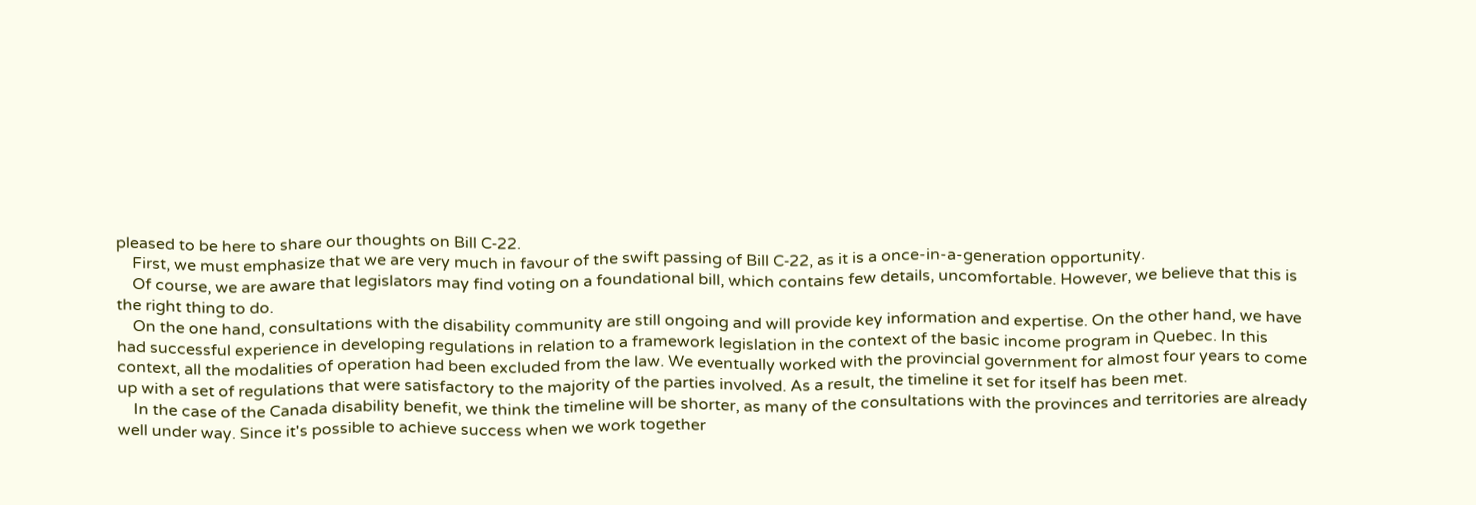pleased to be here to share our thoughts on Bill C‑22.
    First, we must emphasize that we are very much in favour of the swift passing of Bill C‑22, as it is a once-in-a-generation opportunity.
    Of course, we are aware that legislators may find voting on a foundational bill, which contains few details, uncomfortable. However, we believe that this is the right thing to do.
    On the one hand, consultations with the disability community are still ongoing and will provide key information and expertise. On the other hand, we have had successful experience in developing regulations in relation to a framework legislation in the context of the basic income program in Quebec. In this context, all the modalities of operation had been excluded from the law. We eventually worked with the provincial government for almost four years to come up with a set of regulations that were satisfactory to the majority of the parties involved. As a result, the timeline it set for itself has been met.
    In the case of the Canada disability benefit, we think the timeline will be shorter, as many of the consultations with the provinces and territories are already well under way. Since it's possible to achieve success when we work together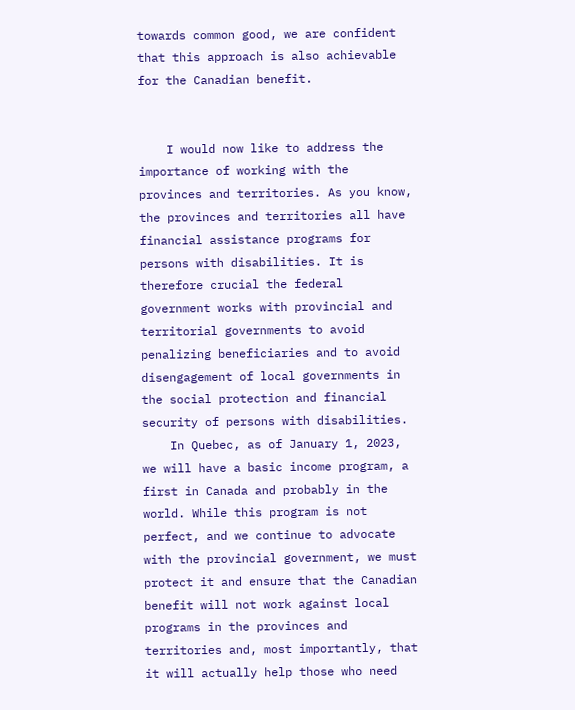towards common good, we are confident that this approach is also achievable for the Canadian benefit.


    I would now like to address the importance of working with the provinces and territories. As you know, the provinces and territories all have financial assistance programs for persons with disabilities. It is therefore crucial the federal government works with provincial and territorial governments to avoid penalizing beneficiaries and to avoid disengagement of local governments in the social protection and financial security of persons with disabilities.
    In Quebec, as of January 1, 2023, we will have a basic income program, a first in Canada and probably in the world. While this program is not perfect, and we continue to advocate with the provincial government, we must protect it and ensure that the Canadian benefit will not work against local programs in the provinces and territories and, most importantly, that it will actually help those who need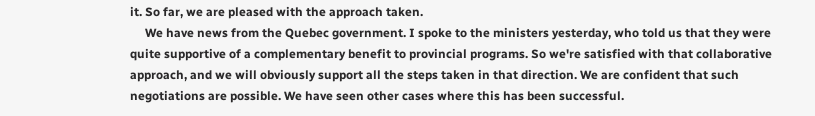it. So far, we are pleased with the approach taken.
     We have news from the Quebec government. I spoke to the ministers yesterday, who told us that they were quite supportive of a complementary benefit to provincial programs. So we're satisfied with that collaborative approach, and we will obviously support all the steps taken in that direction. We are confident that such negotiations are possible. We have seen other cases where this has been successful.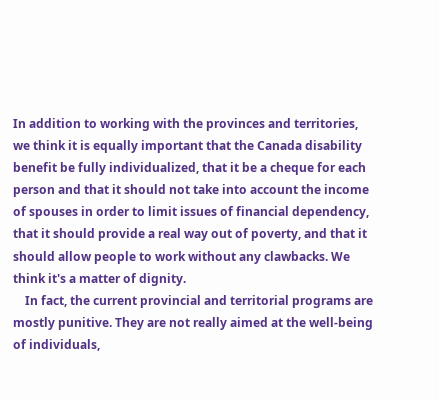In addition to working with the provinces and territories, we think it is equally important that the Canada disability benefit be fully individualized, that it be a cheque for each person and that it should not take into account the income of spouses in order to limit issues of financial dependency, that it should provide a real way out of poverty, and that it should allow people to work without any clawbacks. We think it's a matter of dignity.
    In fact, the current provincial and territorial programs are mostly punitive. They are not really aimed at the well-being of individuals,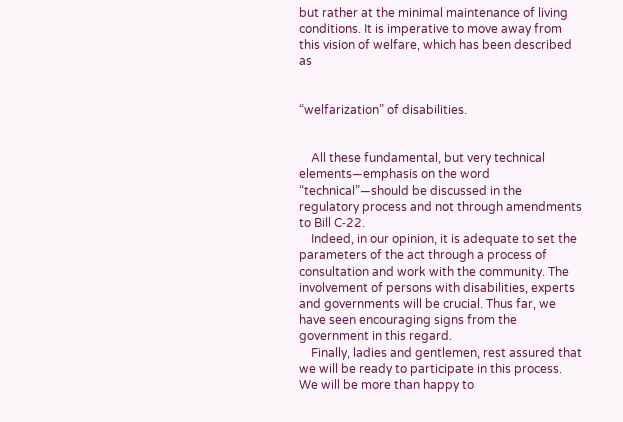but rather at the minimal maintenance of living conditions. It is imperative to move away from this vision of welfare, which has been described as


“welfarization” of disabilities.


    All these fundamental, but very technical elements—emphasis on the word “technical”—should be discussed in the regulatory process and not through amendments to Bill C‑22.
    Indeed, in our opinion, it is adequate to set the parameters of the act through a process of consultation and work with the community. The involvement of persons with disabilities, experts and governments will be crucial. Thus far, we have seen encouraging signs from the government in this regard.
    Finally, ladies and gentlemen, rest assured that we will be ready to participate in this process. We will be more than happy to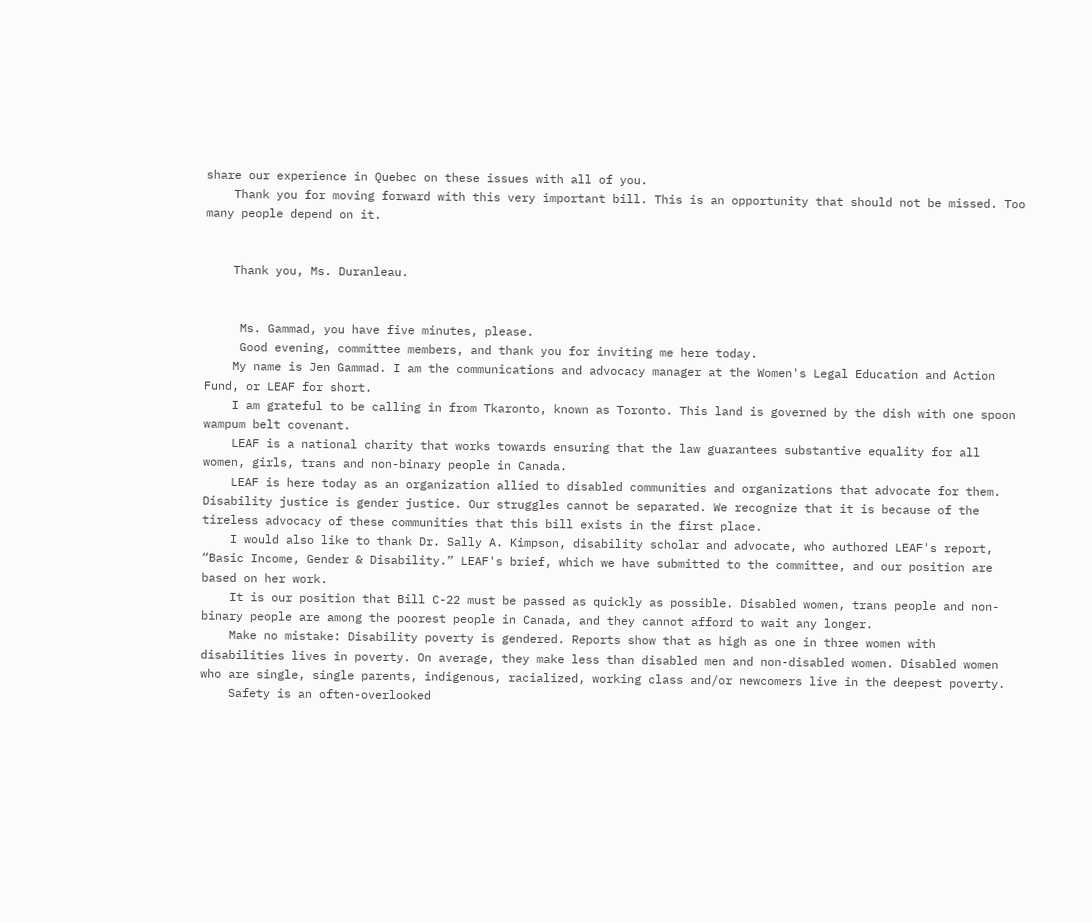share our experience in Quebec on these issues with all of you.
    Thank you for moving forward with this very important bill. This is an opportunity that should not be missed. Too many people depend on it.


    Thank you, Ms. Duranleau.


     Ms. Gammad, you have five minutes, please.
     Good evening, committee members, and thank you for inviting me here today.
    My name is Jen Gammad. I am the communications and advocacy manager at the Women's Legal Education and Action Fund, or LEAF for short.
    I am grateful to be calling in from Tkaronto, known as Toronto. This land is governed by the dish with one spoon wampum belt covenant.
    LEAF is a national charity that works towards ensuring that the law guarantees substantive equality for all women, girls, trans and non-binary people in Canada.
    LEAF is here today as an organization allied to disabled communities and organizations that advocate for them. Disability justice is gender justice. Our struggles cannot be separated. We recognize that it is because of the tireless advocacy of these communities that this bill exists in the first place.
    I would also like to thank Dr. Sally A. Kimpson, disability scholar and advocate, who authored LEAF's report, “Basic Income, Gender & Disability.” LEAF's brief, which we have submitted to the committee, and our position are based on her work.
    It is our position that Bill C-22 must be passed as quickly as possible. Disabled women, trans people and non-binary people are among the poorest people in Canada, and they cannot afford to wait any longer.
    Make no mistake: Disability poverty is gendered. Reports show that as high as one in three women with disabilities lives in poverty. On average, they make less than disabled men and non-disabled women. Disabled women who are single, single parents, indigenous, racialized, working class and/or newcomers live in the deepest poverty.
    Safety is an often-overlooked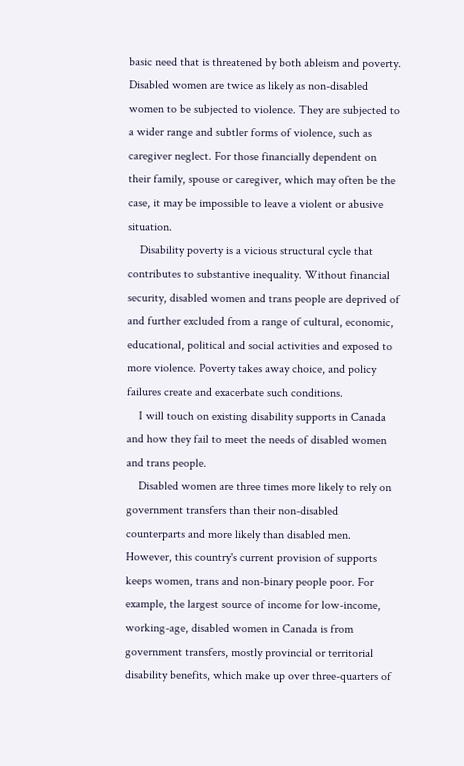basic need that is threatened by both ableism and poverty. Disabled women are twice as likely as non-disabled women to be subjected to violence. They are subjected to a wider range and subtler forms of violence, such as caregiver neglect. For those financially dependent on their family, spouse or caregiver, which may often be the case, it may be impossible to leave a violent or abusive situation.
    Disability poverty is a vicious structural cycle that contributes to substantive inequality. Without financial security, disabled women and trans people are deprived of and further excluded from a range of cultural, economic, educational, political and social activities and exposed to more violence. Poverty takes away choice, and policy failures create and exacerbate such conditions.
    I will touch on existing disability supports in Canada and how they fail to meet the needs of disabled women and trans people.
    Disabled women are three times more likely to rely on government transfers than their non-disabled counterparts and more likely than disabled men. However, this country's current provision of supports keeps women, trans and non-binary people poor. For example, the largest source of income for low-income, working-age, disabled women in Canada is from government transfers, mostly provincial or territorial disability benefits, which make up over three-quarters of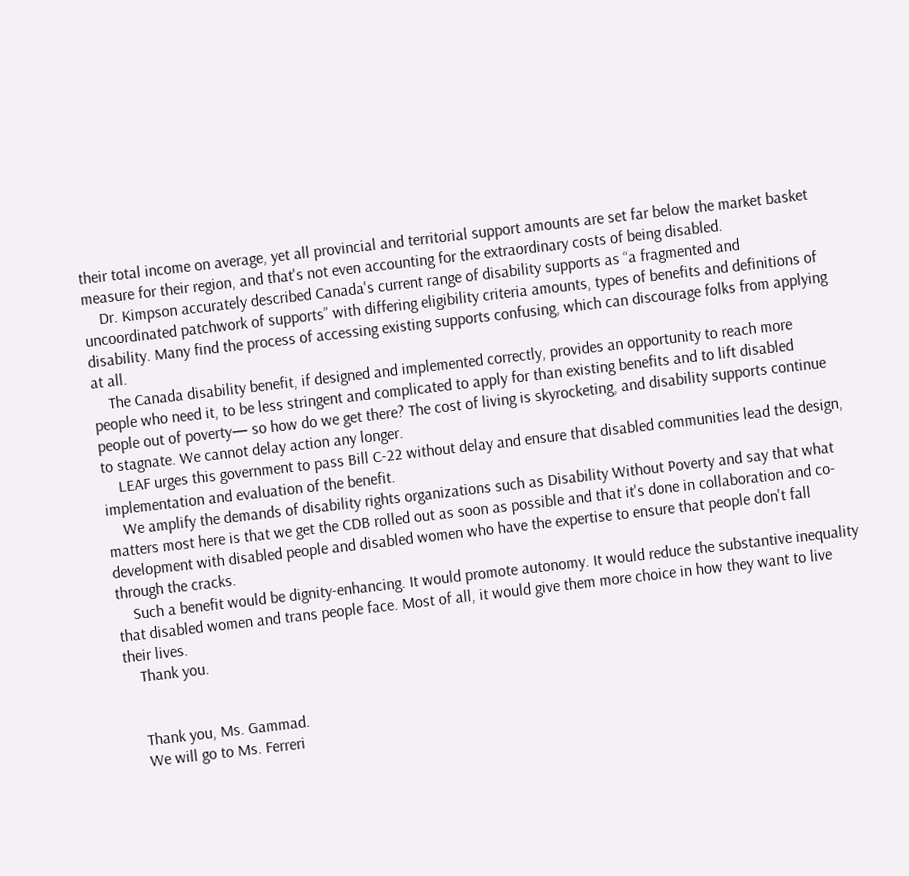their total income on average, yet all provincial and territorial support amounts are set far below the market basket measure for their region, and that's not even accounting for the extraordinary costs of being disabled.
    Dr. Kimpson accurately described Canada's current range of disability supports as “a fragmented and uncoordinated patchwork of supports” with differing eligibility criteria amounts, types of benefits and definitions of disability. Many find the process of accessing existing supports confusing, which can discourage folks from applying at all.
    The Canada disability benefit, if designed and implemented correctly, provides an opportunity to reach more people who need it, to be less stringent and complicated to apply for than existing benefits and to lift disabled people out of poverty— so how do we get there? The cost of living is skyrocketing, and disability supports continue to stagnate. We cannot delay action any longer.
    LEAF urges this government to pass Bill C-22 without delay and ensure that disabled communities lead the design, implementation and evaluation of the benefit.
    We amplify the demands of disability rights organizations such as Disability Without Poverty and say that what matters most here is that we get the CDB rolled out as soon as possible and that it's done in collaboration and co-development with disabled people and disabled women who have the expertise to ensure that people don't fall through the cracks.
    Such a benefit would be dignity-enhancing. It would promote autonomy. It would reduce the substantive inequality that disabled women and trans people face. Most of all, it would give them more choice in how they want to live their lives.
    Thank you.


    Thank you, Ms. Gammad.
    We will go to Ms. Ferreri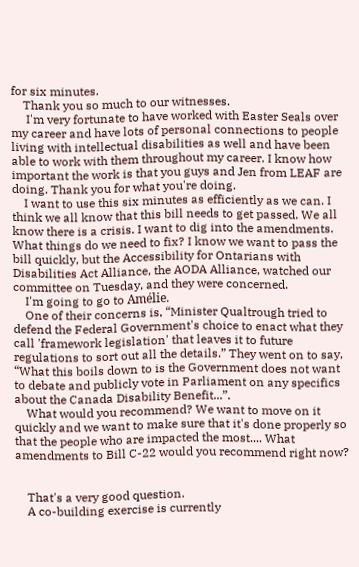for six minutes.
    Thank you so much to our witnesses.
     I'm very fortunate to have worked with Easter Seals over my career and have lots of personal connections to people living with intellectual disabilities as well and have been able to work with them throughout my career. I know how important the work is that you guys and Jen from LEAF are doing. Thank you for what you're doing.
    I want to use this six minutes as efficiently as we can. I think we all know that this bill needs to get passed. We all know there is a crisis. I want to dig into the amendments. What things do we need to fix? I know we want to pass the bill quickly, but the Accessibility for Ontarians with Disabilities Act Alliance, the AODA Alliance, watched our committee on Tuesday, and they were concerned.
    I'm going to go to Amélie.
    One of their concerns is, “Minister Qualtrough tried to defend the Federal Government's choice to enact what they call 'framework legislation' that leaves it to future regulations to sort out all the details.” They went on to say, “What this boils down to is the Government does not want to debate and publicly vote in Parliament on any specifics about the Canada Disability Benefit...”.
    What would you recommend? We want to move on it quickly and we want to make sure that it's done properly so that the people who are impacted the most.... What amendments to Bill C-22 would you recommend right now?


    That's a very good question.
    A co-building exercise is currently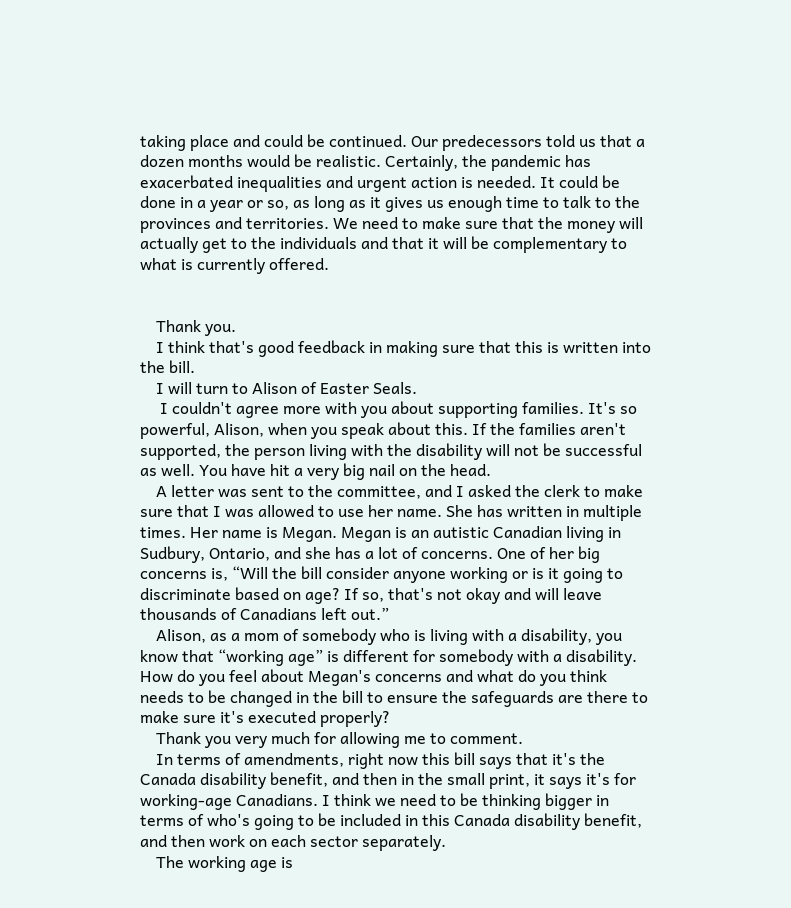taking place and could be continued. Our predecessors told us that a dozen months would be realistic. Certainly, the pandemic has exacerbated inequalities and urgent action is needed. It could be done in a year or so, as long as it gives us enough time to talk to the provinces and territories. We need to make sure that the money will actually get to the individuals and that it will be complementary to what is currently offered.


    Thank you.
    I think that's good feedback in making sure that this is written into the bill.
    I will turn to Alison of Easter Seals.
     I couldn't agree more with you about supporting families. It's so powerful, Alison, when you speak about this. If the families aren't supported, the person living with the disability will not be successful as well. You have hit a very big nail on the head.
    A letter was sent to the committee, and I asked the clerk to make sure that I was allowed to use her name. She has written in multiple times. Her name is Megan. Megan is an autistic Canadian living in Sudbury, Ontario, and she has a lot of concerns. One of her big concerns is, “Will the bill consider anyone working or is it going to discriminate based on age? If so, that's not okay and will leave thousands of Canadians left out.”
    Alison, as a mom of somebody who is living with a disability, you know that “working age” is different for somebody with a disability. How do you feel about Megan's concerns and what do you think needs to be changed in the bill to ensure the safeguards are there to make sure it's executed properly?
    Thank you very much for allowing me to comment.
    In terms of amendments, right now this bill says that it's the Canada disability benefit, and then in the small print, it says it's for working-age Canadians. I think we need to be thinking bigger in terms of who's going to be included in this Canada disability benefit, and then work on each sector separately.
    The working age is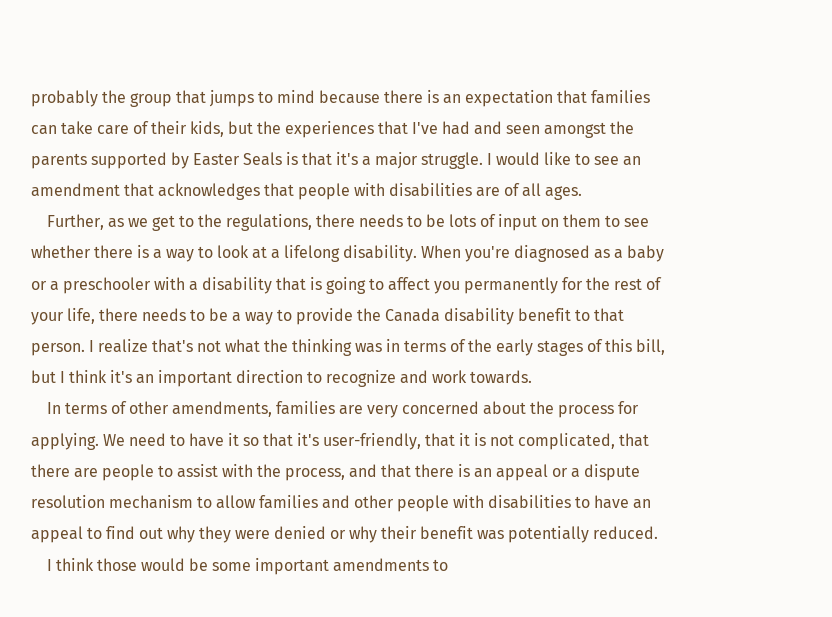probably the group that jumps to mind because there is an expectation that families can take care of their kids, but the experiences that I've had and seen amongst the parents supported by Easter Seals is that it's a major struggle. I would like to see an amendment that acknowledges that people with disabilities are of all ages.
    Further, as we get to the regulations, there needs to be lots of input on them to see whether there is a way to look at a lifelong disability. When you're diagnosed as a baby or a preschooler with a disability that is going to affect you permanently for the rest of your life, there needs to be a way to provide the Canada disability benefit to that person. I realize that's not what the thinking was in terms of the early stages of this bill, but I think it's an important direction to recognize and work towards.
    In terms of other amendments, families are very concerned about the process for applying. We need to have it so that it's user-friendly, that it is not complicated, that there are people to assist with the process, and that there is an appeal or a dispute resolution mechanism to allow families and other people with disabilities to have an appeal to find out why they were denied or why their benefit was potentially reduced.
    I think those would be some important amendments to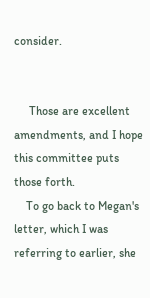consider.


     Those are excellent amendments, and I hope this committee puts those forth.
    To go back to Megan's letter, which I was referring to earlier, she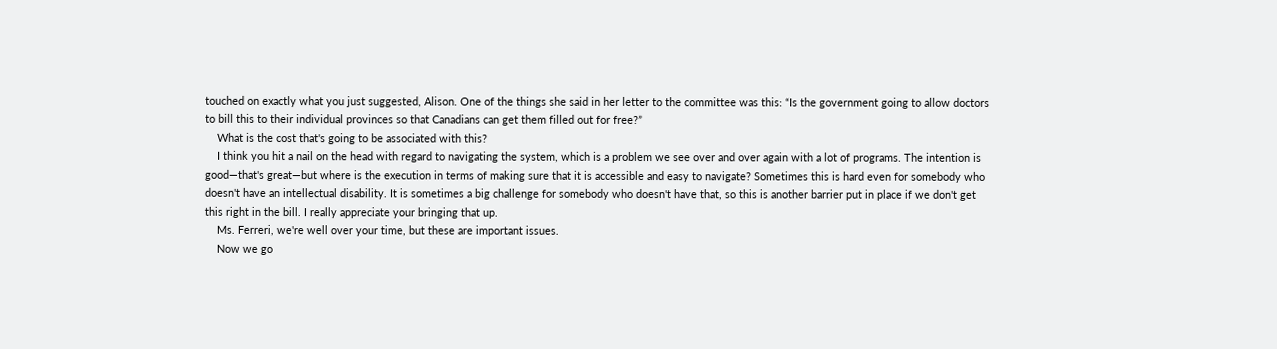touched on exactly what you just suggested, Alison. One of the things she said in her letter to the committee was this: “Is the government going to allow doctors to bill this to their individual provinces so that Canadians can get them filled out for free?”
    What is the cost that's going to be associated with this?
    I think you hit a nail on the head with regard to navigating the system, which is a problem we see over and over again with a lot of programs. The intention is good—that's great—but where is the execution in terms of making sure that it is accessible and easy to navigate? Sometimes this is hard even for somebody who doesn't have an intellectual disability. It is sometimes a big challenge for somebody who doesn't have that, so this is another barrier put in place if we don't get this right in the bill. I really appreciate your bringing that up.
    Ms. Ferreri, we're well over your time, but these are important issues.
    Now we go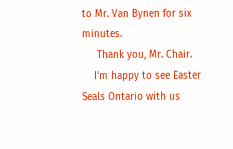to Mr. Van Bynen for six minutes.
     Thank you, Mr. Chair.
    I'm happy to see Easter Seals Ontario with us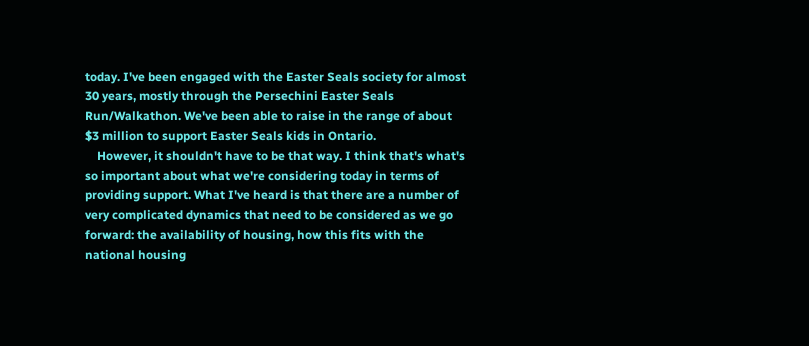today. I've been engaged with the Easter Seals society for almost 30 years, mostly through the Persechini Easter Seals Run/Walkathon. We've been able to raise in the range of about $3 million to support Easter Seals kids in Ontario.
    However, it shouldn't have to be that way. I think that's what's so important about what we're considering today in terms of providing support. What I've heard is that there are a number of very complicated dynamics that need to be considered as we go forward: the availability of housing, how this fits with the national housing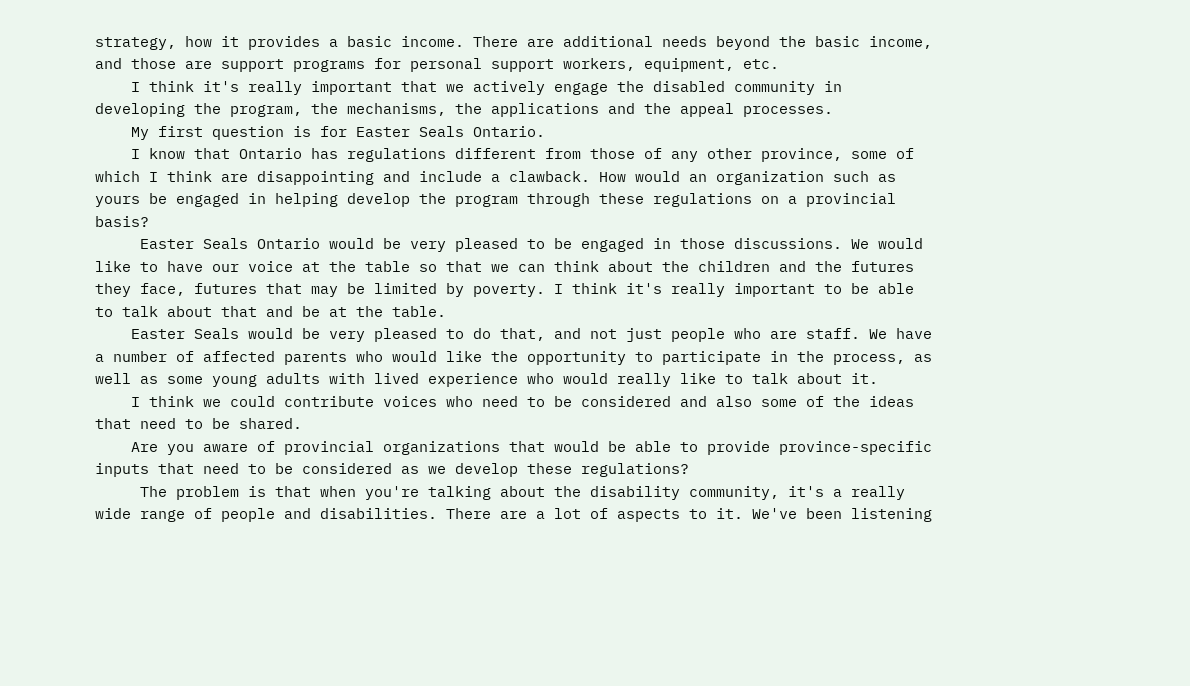strategy, how it provides a basic income. There are additional needs beyond the basic income, and those are support programs for personal support workers, equipment, etc.
    I think it's really important that we actively engage the disabled community in developing the program, the mechanisms, the applications and the appeal processes.
    My first question is for Easter Seals Ontario.
    I know that Ontario has regulations different from those of any other province, some of which I think are disappointing and include a clawback. How would an organization such as yours be engaged in helping develop the program through these regulations on a provincial basis?
     Easter Seals Ontario would be very pleased to be engaged in those discussions. We would like to have our voice at the table so that we can think about the children and the futures they face, futures that may be limited by poverty. I think it's really important to be able to talk about that and be at the table.
    Easter Seals would be very pleased to do that, and not just people who are staff. We have a number of affected parents who would like the opportunity to participate in the process, as well as some young adults with lived experience who would really like to talk about it.
    I think we could contribute voices who need to be considered and also some of the ideas that need to be shared.
    Are you aware of provincial organizations that would be able to provide province-specific inputs that need to be considered as we develop these regulations?
     The problem is that when you're talking about the disability community, it's a really wide range of people and disabilities. There are a lot of aspects to it. We've been listening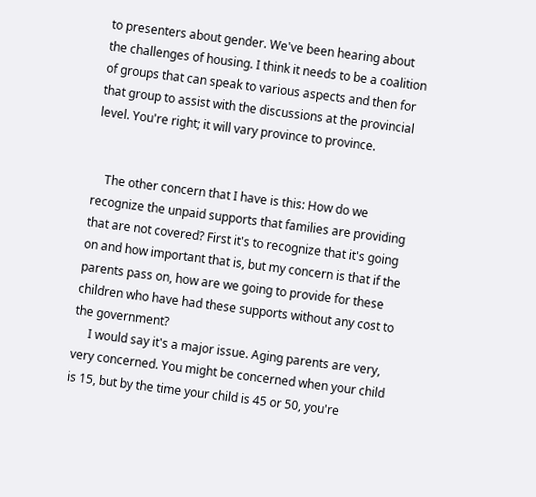to presenters about gender. We've been hearing about the challenges of housing. I think it needs to be a coalition of groups that can speak to various aspects and then for that group to assist with the discussions at the provincial level. You're right; it will vary province to province.


    The other concern that I have is this: How do we recognize the unpaid supports that families are providing that are not covered? First it's to recognize that it's going on and how important that is, but my concern is that if the parents pass on, how are we going to provide for these children who have had these supports without any cost to the government?
     I would say it's a major issue. Aging parents are very, very concerned. You might be concerned when your child is 15, but by the time your child is 45 or 50, you're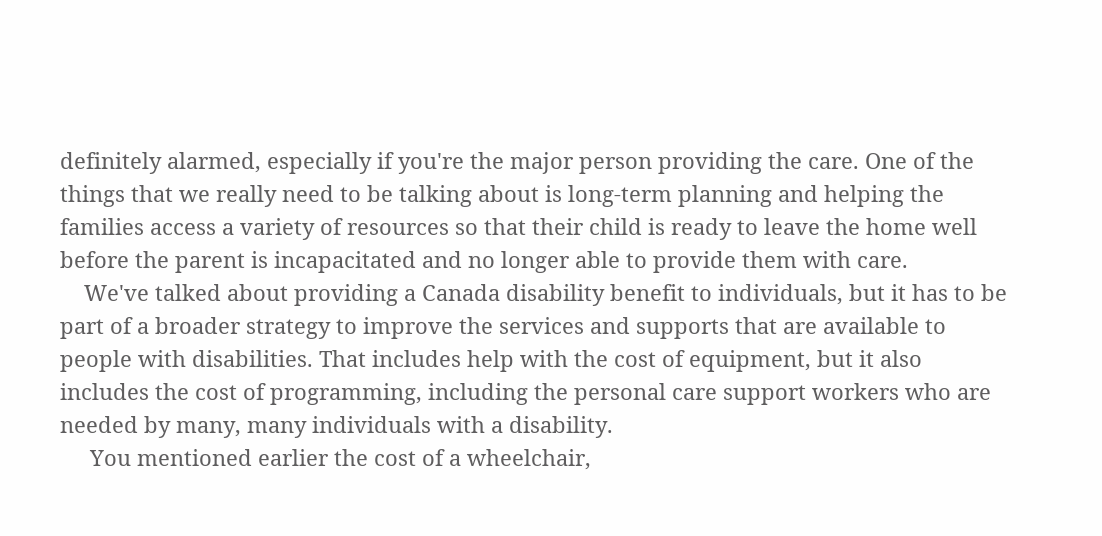definitely alarmed, especially if you're the major person providing the care. One of the things that we really need to be talking about is long-term planning and helping the families access a variety of resources so that their child is ready to leave the home well before the parent is incapacitated and no longer able to provide them with care.
    We've talked about providing a Canada disability benefit to individuals, but it has to be part of a broader strategy to improve the services and supports that are available to people with disabilities. That includes help with the cost of equipment, but it also includes the cost of programming, including the personal care support workers who are needed by many, many individuals with a disability.
     You mentioned earlier the cost of a wheelchair,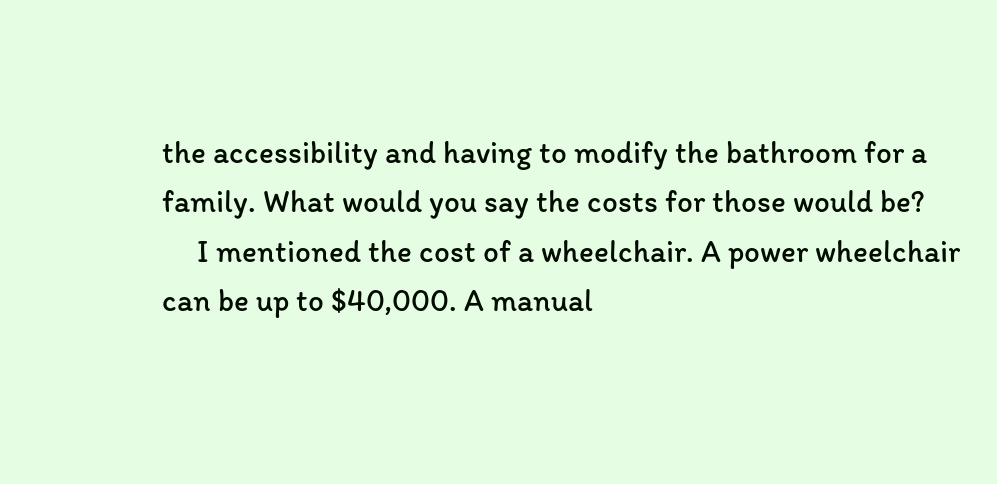the accessibility and having to modify the bathroom for a family. What would you say the costs for those would be?
     I mentioned the cost of a wheelchair. A power wheelchair can be up to $40,000. A manual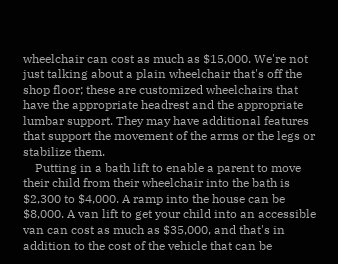wheelchair can cost as much as $15,000. We're not just talking about a plain wheelchair that's off the shop floor; these are customized wheelchairs that have the appropriate headrest and the appropriate lumbar support. They may have additional features that support the movement of the arms or the legs or stabilize them.
    Putting in a bath lift to enable a parent to move their child from their wheelchair into the bath is $2,300 to $4,000. A ramp into the house can be $8,000. A van lift to get your child into an accessible van can cost as much as $35,000, and that's in addition to the cost of the vehicle that can be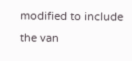modified to include the van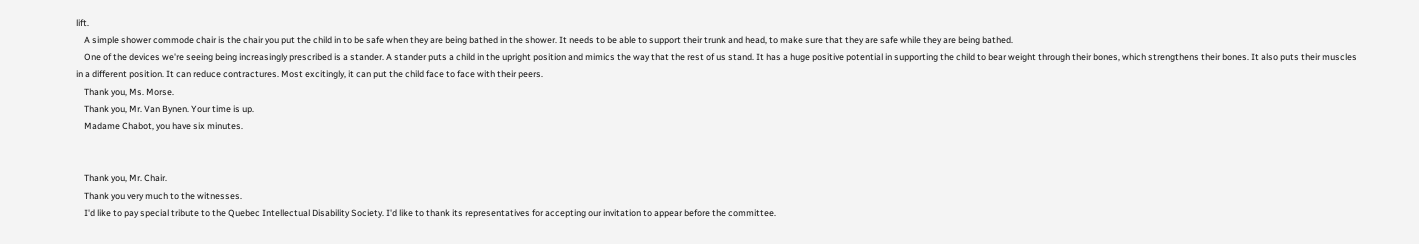lift.
    A simple shower commode chair is the chair you put the child in to be safe when they are being bathed in the shower. It needs to be able to support their trunk and head, to make sure that they are safe while they are being bathed.
    One of the devices we're seeing being increasingly prescribed is a stander. A stander puts a child in the upright position and mimics the way that the rest of us stand. It has a huge positive potential in supporting the child to bear weight through their bones, which strengthens their bones. It also puts their muscles in a different position. It can reduce contractures. Most excitingly, it can put the child face to face with their peers.
    Thank you, Ms. Morse.
    Thank you, Mr. Van Bynen. Your time is up.
    Madame Chabot, you have six minutes.


    Thank you, Mr. Chair.
    Thank you very much to the witnesses.
    I'd like to pay special tribute to the Quebec Intellectual Disability Society. I'd like to thank its representatives for accepting our invitation to appear before the committee.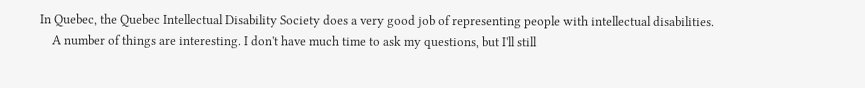In Quebec, the Quebec Intellectual Disability Society does a very good job of representing people with intellectual disabilities.
    A number of things are interesting. I don't have much time to ask my questions, but I'll still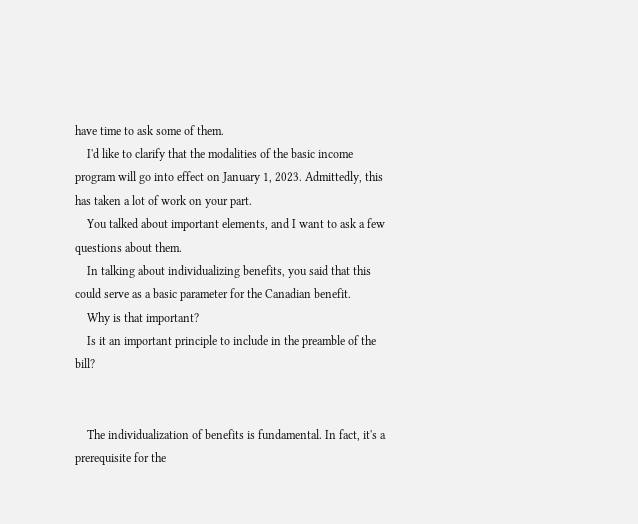have time to ask some of them.
    I'd like to clarify that the modalities of the basic income program will go into effect on January 1, 2023. Admittedly, this has taken a lot of work on your part.
    You talked about important elements, and I want to ask a few questions about them.
    In talking about individualizing benefits, you said that this could serve as a basic parameter for the Canadian benefit.
    Why is that important?
    Is it an important principle to include in the preamble of the bill?


    The individualization of benefits is fundamental. In fact, it's a prerequisite for the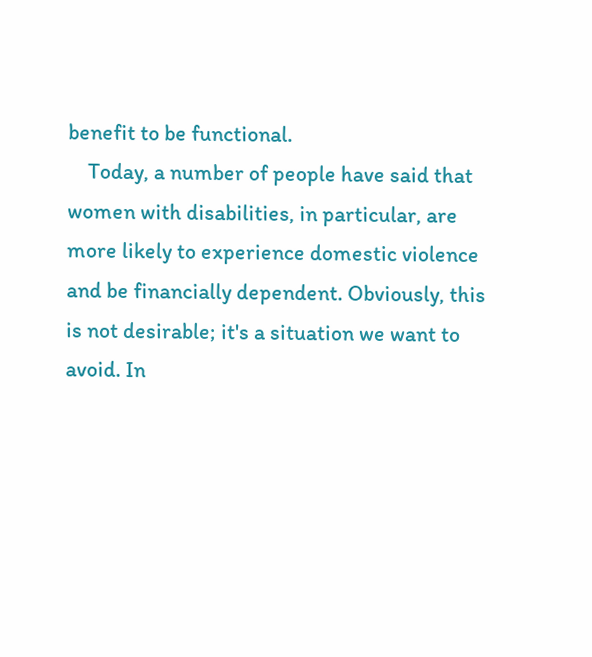benefit to be functional.
    Today, a number of people have said that women with disabilities, in particular, are more likely to experience domestic violence and be financially dependent. Obviously, this is not desirable; it's a situation we want to avoid. In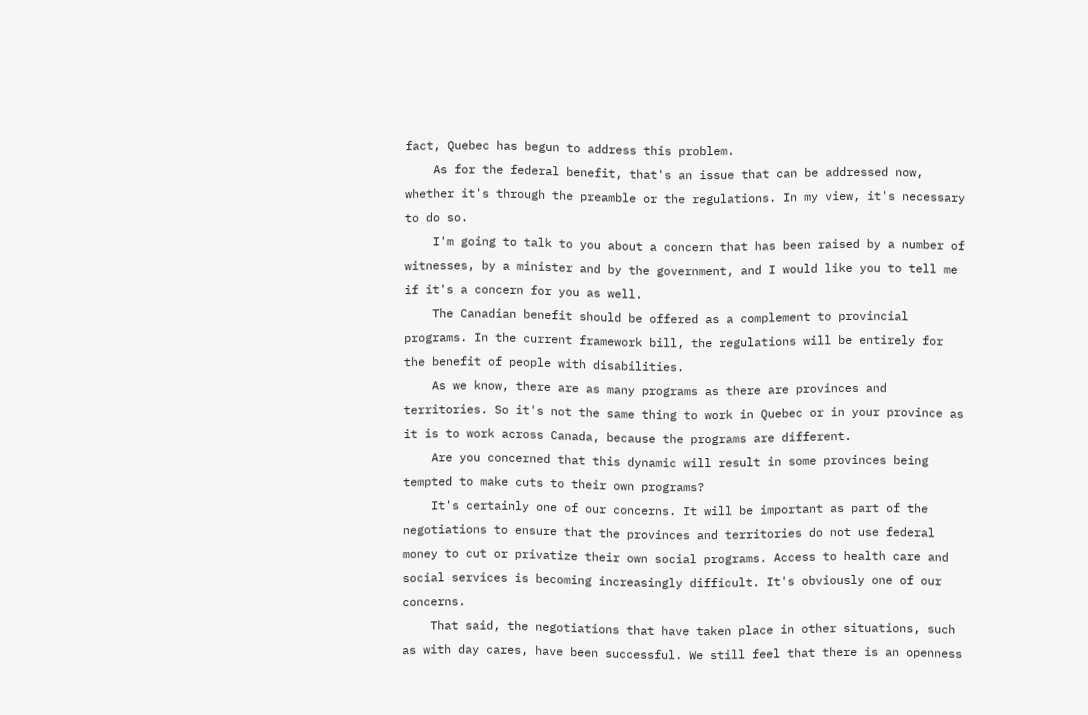fact, Quebec has begun to address this problem.
    As for the federal benefit, that's an issue that can be addressed now, whether it's through the preamble or the regulations. In my view, it's necessary to do so.
    I'm going to talk to you about a concern that has been raised by a number of witnesses, by a minister and by the government, and I would like you to tell me if it's a concern for you as well.
    The Canadian benefit should be offered as a complement to provincial programs. In the current framework bill, the regulations will be entirely for the benefit of people with disabilities.
    As we know, there are as many programs as there are provinces and territories. So it's not the same thing to work in Quebec or in your province as it is to work across Canada, because the programs are different.
    Are you concerned that this dynamic will result in some provinces being tempted to make cuts to their own programs?
    It's certainly one of our concerns. It will be important as part of the negotiations to ensure that the provinces and territories do not use federal money to cut or privatize their own social programs. Access to health care and social services is becoming increasingly difficult. It's obviously one of our concerns.
    That said, the negotiations that have taken place in other situations, such as with day cares, have been successful. We still feel that there is an openness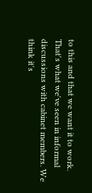to this and that we want it to work. That's what we've seen in informal discussions with cabinet members. We think it's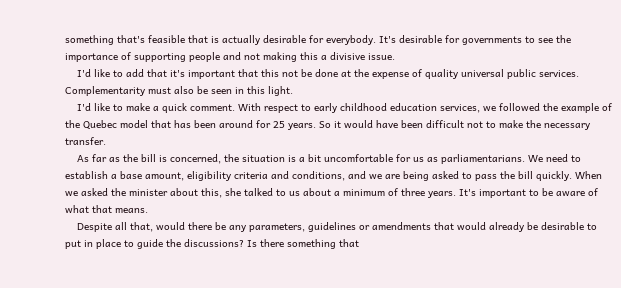something that's feasible that is actually desirable for everybody. It's desirable for governments to see the importance of supporting people and not making this a divisive issue.
    I'd like to add that it's important that this not be done at the expense of quality universal public services. Complementarity must also be seen in this light.
    I'd like to make a quick comment. With respect to early childhood education services, we followed the example of the Quebec model that has been around for 25 years. So it would have been difficult not to make the necessary transfer.
    As far as the bill is concerned, the situation is a bit uncomfortable for us as parliamentarians. We need to establish a base amount, eligibility criteria and conditions, and we are being asked to pass the bill quickly. When we asked the minister about this, she talked to us about a minimum of three years. It's important to be aware of what that means.
    Despite all that, would there be any parameters, guidelines or amendments that would already be desirable to put in place to guide the discussions? Is there something that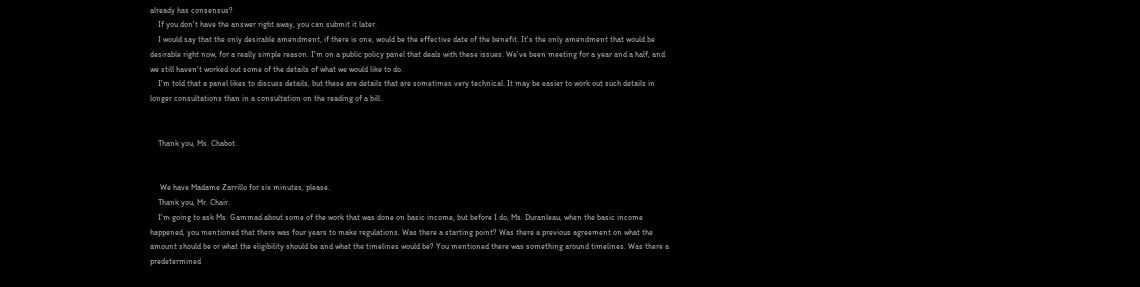already has consensus?
    If you don't have the answer right away, you can submit it later.
    I would say that the only desirable amendment, if there is one, would be the effective date of the benefit. It's the only amendment that would be desirable right now, for a really simple reason. I'm on a public policy panel that deals with these issues. We've been meeting for a year and a half, and we still haven't worked out some of the details of what we would like to do.
    I'm told that a panel likes to discuss details, but these are details that are sometimes very technical. It may be easier to work out such details in longer consultations than in a consultation on the reading of a bill.


    Thank you, Ms. Chabot.


     We have Madame Zarrillo for six minutes, please.
    Thank you, Mr. Chair.
    I'm going to ask Ms. Gammad about some of the work that was done on basic income, but before I do, Ms. Duranleau, when the basic income happened, you mentioned that there was four years to make regulations. Was there a starting point? Was there a previous agreement on what the amount should be or what the eligibility should be and what the timelines would be? You mentioned there was something around timelines. Was there a predetermined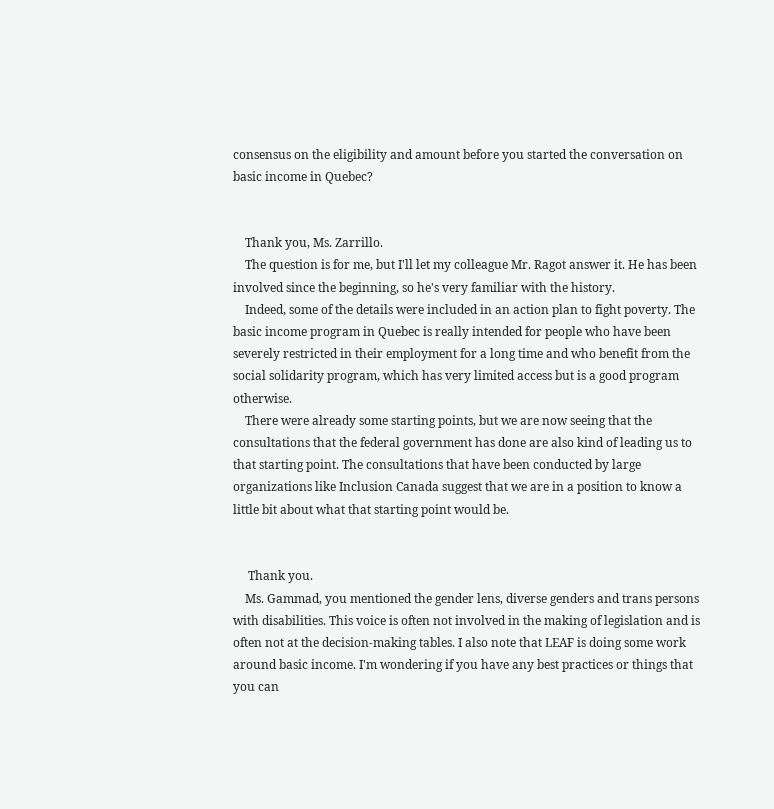consensus on the eligibility and amount before you started the conversation on basic income in Quebec?


    Thank you, Ms. Zarrillo.
    The question is for me, but I'll let my colleague Mr. Ragot answer it. He has been involved since the beginning, so he's very familiar with the history.
    Indeed, some of the details were included in an action plan to fight poverty. The basic income program in Quebec is really intended for people who have been severely restricted in their employment for a long time and who benefit from the social solidarity program, which has very limited access but is a good program otherwise.
    There were already some starting points, but we are now seeing that the consultations that the federal government has done are also kind of leading us to that starting point. The consultations that have been conducted by large organizations like Inclusion Canada suggest that we are in a position to know a little bit about what that starting point would be.


     Thank you.
    Ms. Gammad, you mentioned the gender lens, diverse genders and trans persons with disabilities. This voice is often not involved in the making of legislation and is often not at the decision-making tables. I also note that LEAF is doing some work around basic income. I'm wondering if you have any best practices or things that you can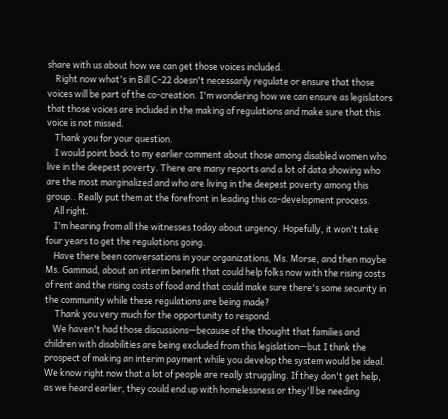share with us about how we can get those voices included.
    Right now what's in Bill C-22 doesn't necessarily regulate or ensure that those voices will be part of the co-creation. I'm wondering how we can ensure as legislators that those voices are included in the making of regulations and make sure that this voice is not missed.
    Thank you for your question.
    I would point back to my earlier comment about those among disabled women who live in the deepest poverty. There are many reports and a lot of data showing who are the most marginalized and who are living in the deepest poverty among this group.. Really put them at the forefront in leading this co-development process.
    All right.
    I'm hearing from all the witnesses today about urgency. Hopefully, it won't take four years to get the regulations going.
    Have there been conversations in your organizations, Ms. Morse, and then maybe Ms. Gammad, about an interim benefit that could help folks now with the rising costs of rent and the rising costs of food and that could make sure there's some security in the community while these regulations are being made?
     Thank you very much for the opportunity to respond.
    We haven't had those discussions—because of the thought that families and children with disabilities are being excluded from this legislation—but I think the prospect of making an interim payment while you develop the system would be ideal. We know right now that a lot of people are really struggling. If they don't get help, as we heard earlier, they could end up with homelessness or they'll be needing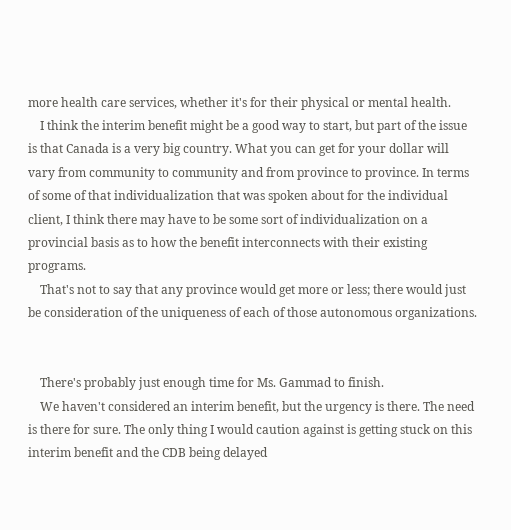more health care services, whether it's for their physical or mental health.
    I think the interim benefit might be a good way to start, but part of the issue is that Canada is a very big country. What you can get for your dollar will vary from community to community and from province to province. In terms of some of that individualization that was spoken about for the individual client, I think there may have to be some sort of individualization on a provincial basis as to how the benefit interconnects with their existing programs.
    That's not to say that any province would get more or less; there would just be consideration of the uniqueness of each of those autonomous organizations.


    There's probably just enough time for Ms. Gammad to finish.
    We haven't considered an interim benefit, but the urgency is there. The need is there for sure. The only thing I would caution against is getting stuck on this interim benefit and the CDB being delayed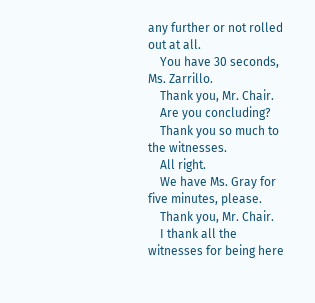any further or not rolled out at all.
    You have 30 seconds, Ms. Zarrillo.
    Thank you, Mr. Chair.
    Are you concluding?
    Thank you so much to the witnesses.
    All right.
    We have Ms. Gray for five minutes, please.
    Thank you, Mr. Chair.
    I thank all the witnesses for being here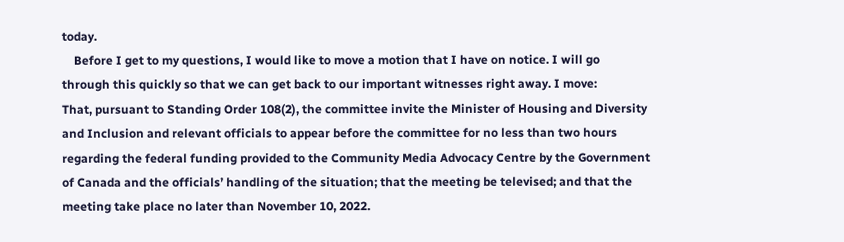today.
    Before I get to my questions, I would like to move a motion that I have on notice. I will go through this quickly so that we can get back to our important witnesses right away. I move:
That, pursuant to Standing Order 108(2), the committee invite the Minister of Housing and Diversity and Inclusion and relevant officials to appear before the committee for no less than two hours regarding the federal funding provided to the Community Media Advocacy Centre by the Government of Canada and the officials’ handling of the situation; that the meeting be televised; and that the meeting take place no later than November 10, 2022.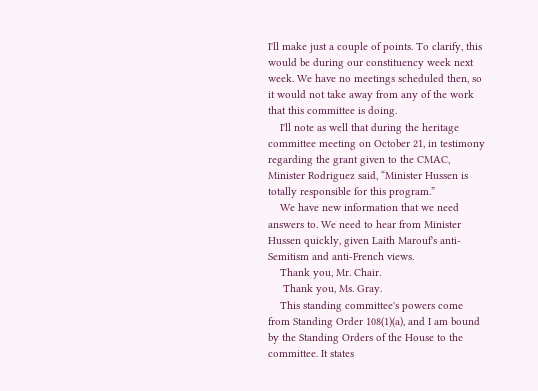I'll make just a couple of points. To clarify, this would be during our constituency week next week. We have no meetings scheduled then, so it would not take away from any of the work that this committee is doing.
    I'll note as well that during the heritage committee meeting on October 21, in testimony regarding the grant given to the CMAC, Minister Rodriguez said, “Minister Hussen is totally responsible for this program.”
    We have new information that we need answers to. We need to hear from Minister Hussen quickly, given Laith Marouf's anti-Semitism and anti-French views.
    Thank you, Mr. Chair.
     Thank you, Ms. Gray.
    This standing committee's powers come from Standing Order 108(1)(a), and I am bound by the Standing Orders of the House to the committee. It states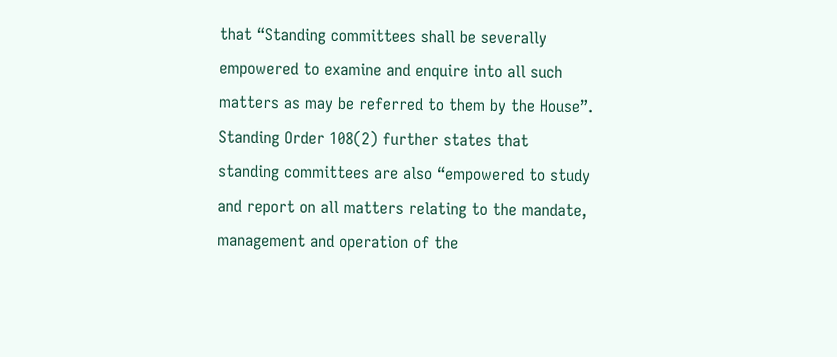that “Standing committees shall be severally empowered to examine and enquire into all such matters as may be referred to them by the House”. Standing Order 108(2) further states that standing committees are also “empowered to study and report on all matters relating to the mandate, management and operation of the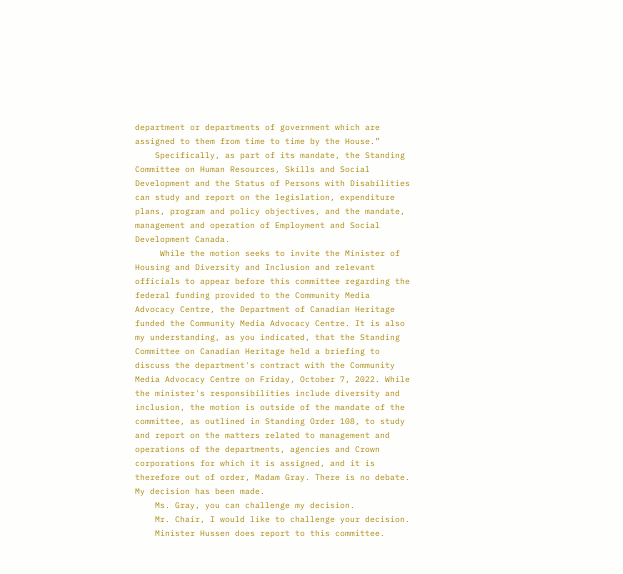department or departments of government which are assigned to them from time to time by the House.”
    Specifically, as part of its mandate, the Standing Committee on Human Resources, Skills and Social Development and the Status of Persons with Disabilities can study and report on the legislation, expenditure plans, program and policy objectives, and the mandate, management and operation of Employment and Social Development Canada.
     While the motion seeks to invite the Minister of Housing and Diversity and Inclusion and relevant officials to appear before this committee regarding the federal funding provided to the Community Media Advocacy Centre, the Department of Canadian Heritage funded the Community Media Advocacy Centre. It is also my understanding, as you indicated, that the Standing Committee on Canadian Heritage held a briefing to discuss the department's contract with the Community Media Advocacy Centre on Friday, October 7, 2022. While the minister's responsibilities include diversity and inclusion, the motion is outside of the mandate of the committee, as outlined in Standing Order 108, to study and report on the matters related to management and operations of the departments, agencies and Crown corporations for which it is assigned, and it is therefore out of order, Madam Gray. There is no debate. My decision has been made.
    Ms. Gray, you can challenge my decision.
    Mr. Chair, I would like to challenge your decision.
    Minister Hussen does report to this committee.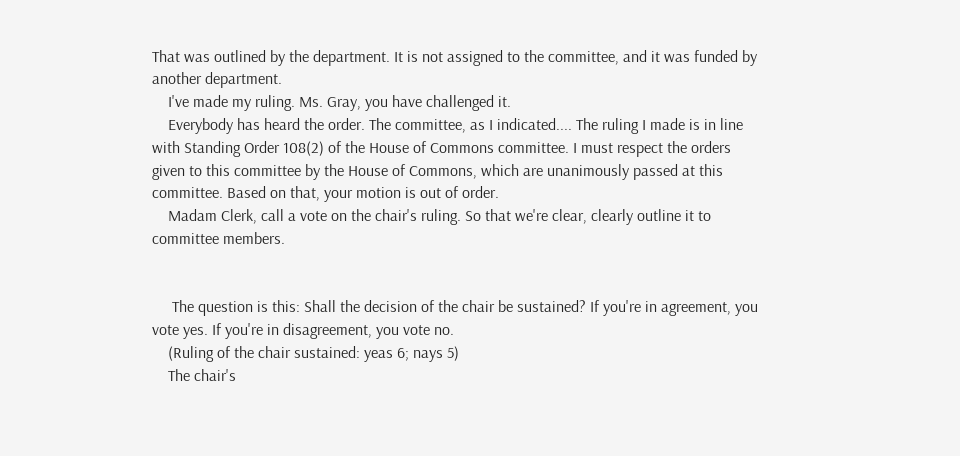That was outlined by the department. It is not assigned to the committee, and it was funded by another department.
    I've made my ruling. Ms. Gray, you have challenged it.
    Everybody has heard the order. The committee, as I indicated.... The ruling I made is in line with Standing Order 108(2) of the House of Commons committee. I must respect the orders given to this committee by the House of Commons, which are unanimously passed at this committee. Based on that, your motion is out of order.
    Madam Clerk, call a vote on the chair's ruling. So that we're clear, clearly outline it to committee members.


     The question is this: Shall the decision of the chair be sustained? If you're in agreement, you vote yes. If you're in disagreement, you vote no.
    (Ruling of the chair sustained: yeas 6; nays 5)
    The chair's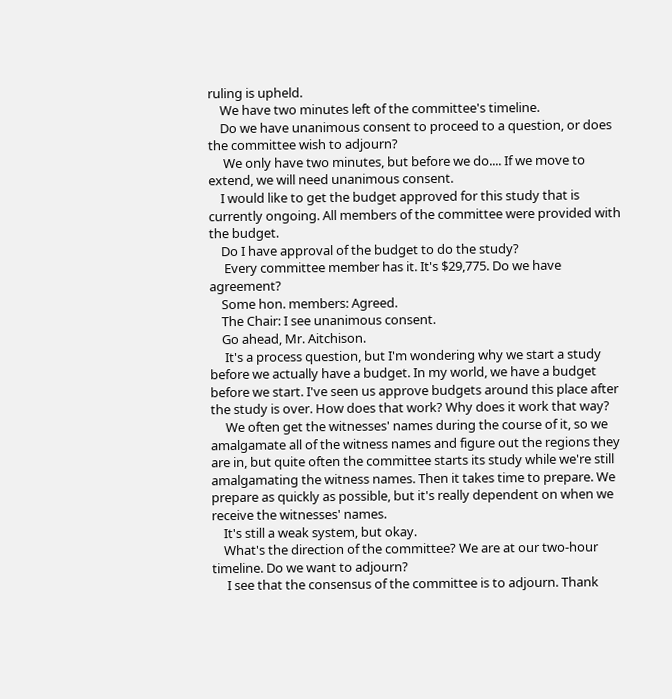ruling is upheld.
    We have two minutes left of the committee's timeline.
    Do we have unanimous consent to proceed to a question, or does the committee wish to adjourn?
     We only have two minutes, but before we do.... If we move to extend, we will need unanimous consent.
    I would like to get the budget approved for this study that is currently ongoing. All members of the committee were provided with the budget.
    Do I have approval of the budget to do the study?
     Every committee member has it. It's $29,775. Do we have agreement?
    Some hon. members: Agreed.
    The Chair: I see unanimous consent.
    Go ahead, Mr. Aitchison.
     It's a process question, but I'm wondering why we start a study before we actually have a budget. In my world, we have a budget before we start. I've seen us approve budgets around this place after the study is over. How does that work? Why does it work that way?
     We often get the witnesses' names during the course of it, so we amalgamate all of the witness names and figure out the regions they are in, but quite often the committee starts its study while we're still amalgamating the witness names. Then it takes time to prepare. We prepare as quickly as possible, but it's really dependent on when we receive the witnesses' names.
    It's still a weak system, but okay.
    What's the direction of the committee? We are at our two-hour timeline. Do we want to adjourn?
     I see that the consensus of the committee is to adjourn. Thank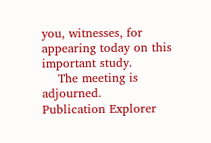you, witnesses, for appearing today on this important study.
    The meeting is adjourned.
Publication Explorer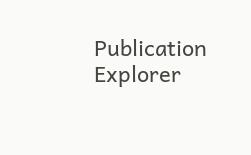Publication Explorer